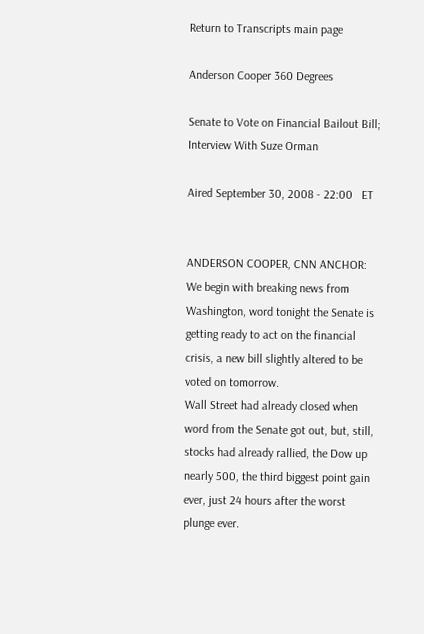Return to Transcripts main page

Anderson Cooper 360 Degrees

Senate to Vote on Financial Bailout Bill; Interview With Suze Orman

Aired September 30, 2008 - 22:00   ET


ANDERSON COOPER, CNN ANCHOR: We begin with breaking news from Washington, word tonight the Senate is getting ready to act on the financial crisis, a new bill slightly altered to be voted on tomorrow.
Wall Street had already closed when word from the Senate got out, but, still, stocks had already rallied, the Dow up nearly 500, the third biggest point gain ever, just 24 hours after the worst plunge ever.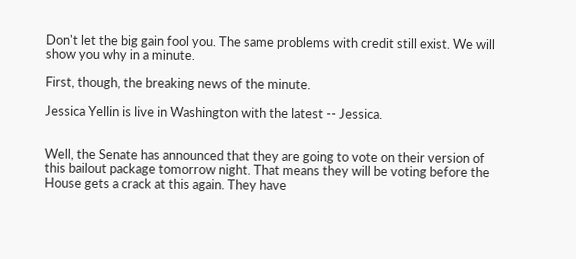Don't let the big gain fool you. The same problems with credit still exist. We will show you why in a minute.

First, though, the breaking news of the minute.

Jessica Yellin is live in Washington with the latest -- Jessica.


Well, the Senate has announced that they are going to vote on their version of this bailout package tomorrow night. That means they will be voting before the House gets a crack at this again. They have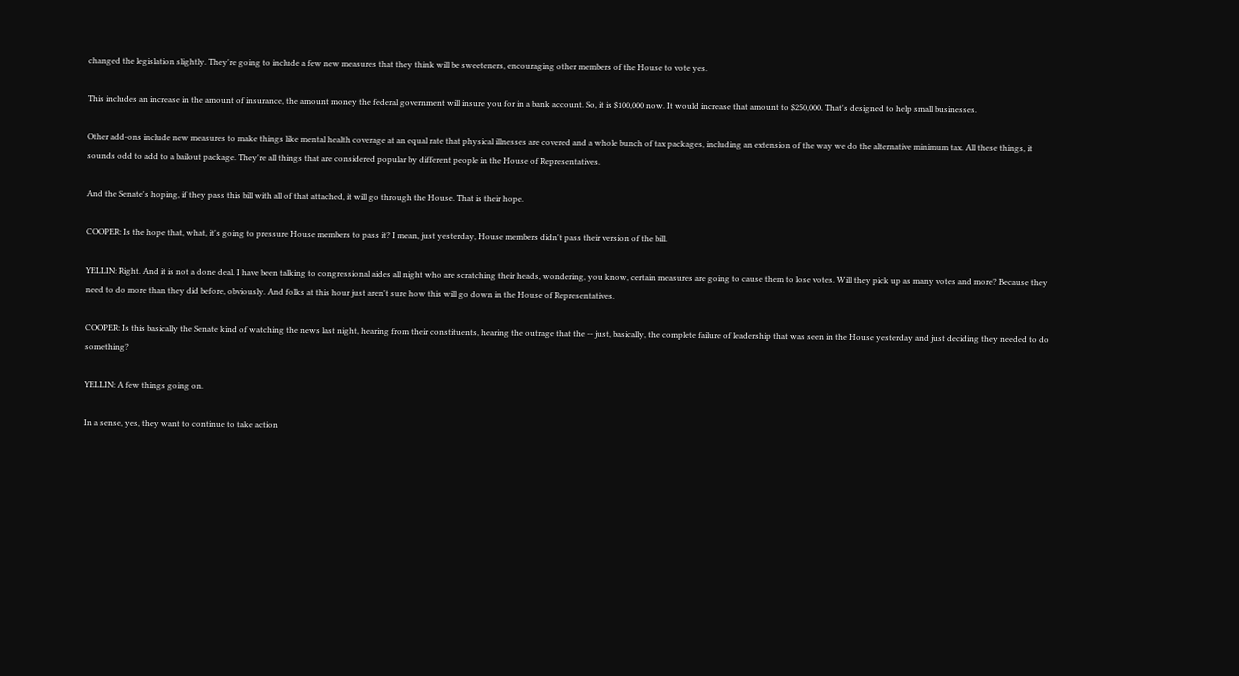changed the legislation slightly. They're going to include a few new measures that they think will be sweeteners, encouraging other members of the House to vote yes.

This includes an increase in the amount of insurance, the amount money the federal government will insure you for in a bank account. So, it is $100,000 now. It would increase that amount to $250,000. That's designed to help small businesses.

Other add-ons include new measures to make things like mental health coverage at an equal rate that physical illnesses are covered and a whole bunch of tax packages, including an extension of the way we do the alternative minimum tax. All these things, it sounds odd to add to a bailout package. They're all things that are considered popular by different people in the House of Representatives.

And the Senate's hoping, if they pass this bill with all of that attached, it will go through the House. That is their hope.

COOPER: Is the hope that, what, it's going to pressure House members to pass it? I mean, just yesterday, House members didn't pass their version of the bill.

YELLIN: Right. And it is not a done deal. I have been talking to congressional aides all night who are scratching their heads, wondering, you know, certain measures are going to cause them to lose votes. Will they pick up as many votes and more? Because they need to do more than they did before, obviously. And folks at this hour just aren't sure how this will go down in the House of Representatives.

COOPER: Is this basically the Senate kind of watching the news last night, hearing from their constituents, hearing the outrage that the -- just, basically, the complete failure of leadership that was seen in the House yesterday and just deciding they needed to do something?

YELLIN: A few things going on.

In a sense, yes, they want to continue to take action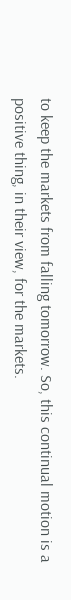to keep the markets from falling tomorrow. So, this continual motion is a positive thing, in their view, for the markets.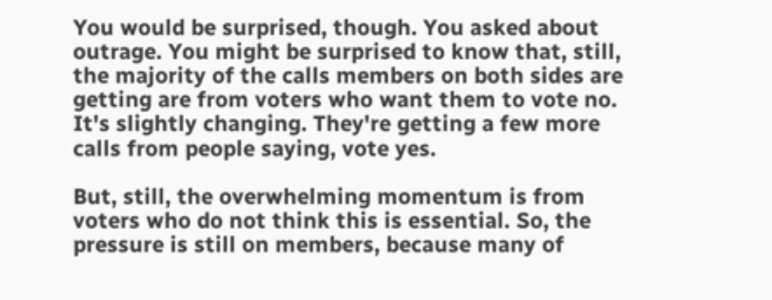You would be surprised, though. You asked about outrage. You might be surprised to know that, still, the majority of the calls members on both sides are getting are from voters who want them to vote no. It's slightly changing. They're getting a few more calls from people saying, vote yes.

But, still, the overwhelming momentum is from voters who do not think this is essential. So, the pressure is still on members, because many of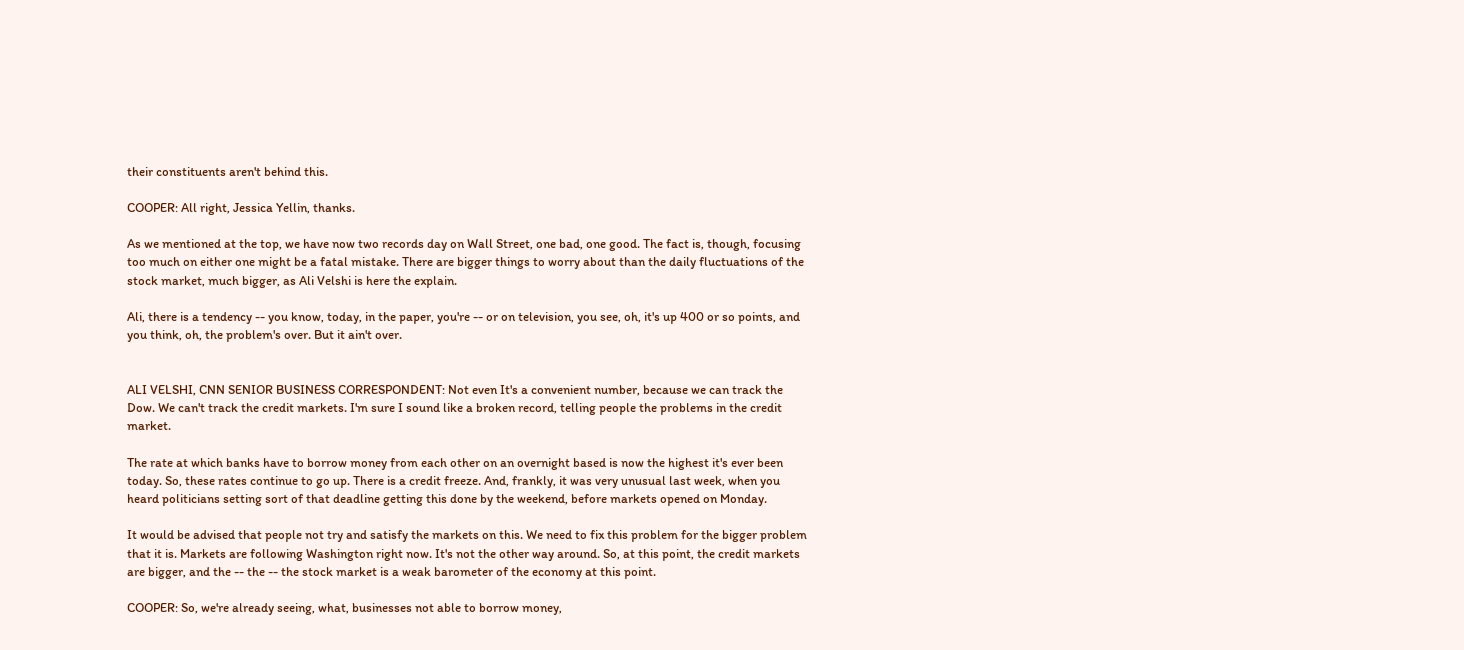their constituents aren't behind this.

COOPER: All right, Jessica Yellin, thanks.

As we mentioned at the top, we have now two records day on Wall Street, one bad, one good. The fact is, though, focusing too much on either one might be a fatal mistake. There are bigger things to worry about than the daily fluctuations of the stock market, much bigger, as Ali Velshi is here the explain.

Ali, there is a tendency -- you know, today, in the paper, you're -- or on television, you see, oh, it's up 400 or so points, and you think, oh, the problem's over. But it ain't over.


ALI VELSHI, CNN SENIOR BUSINESS CORRESPONDENT: Not even It's a convenient number, because we can track the Dow. We can't track the credit markets. I'm sure I sound like a broken record, telling people the problems in the credit market.

The rate at which banks have to borrow money from each other on an overnight based is now the highest it's ever been today. So, these rates continue to go up. There is a credit freeze. And, frankly, it was very unusual last week, when you heard politicians setting sort of that deadline getting this done by the weekend, before markets opened on Monday.

It would be advised that people not try and satisfy the markets on this. We need to fix this problem for the bigger problem that it is. Markets are following Washington right now. It's not the other way around. So, at this point, the credit markets are bigger, and the -- the -- the stock market is a weak barometer of the economy at this point.

COOPER: So, we're already seeing, what, businesses not able to borrow money,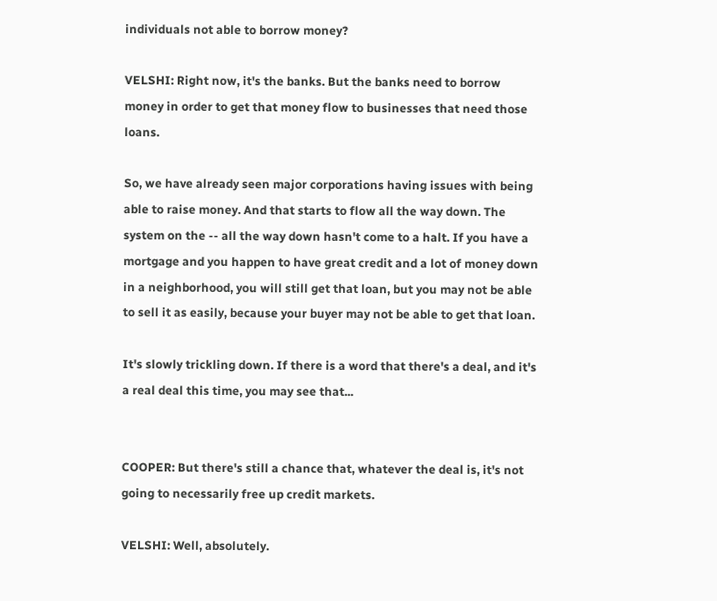individuals not able to borrow money?

VELSHI: Right now, it's the banks. But the banks need to borrow money in order to get that money flow to businesses that need those loans.

So, we have already seen major corporations having issues with being able to raise money. And that starts to flow all the way down. The system on the -- all the way down hasn't come to a halt. If you have a mortgage and you happen to have great credit and a lot of money down in a neighborhood, you will still get that loan, but you may not be able to sell it as easily, because your buyer may not be able to get that loan.

It's slowly trickling down. If there is a word that there's a deal, and it's a real deal this time, you may see that...


COOPER: But there's still a chance that, whatever the deal is, it's not going to necessarily free up credit markets.

VELSHI: Well, absolutely.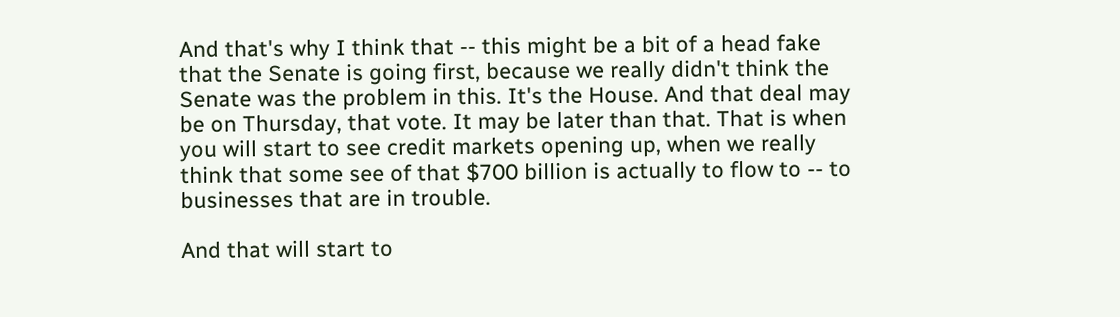And that's why I think that -- this might be a bit of a head fake that the Senate is going first, because we really didn't think the Senate was the problem in this. It's the House. And that deal may be on Thursday, that vote. It may be later than that. That is when you will start to see credit markets opening up, when we really think that some see of that $700 billion is actually to flow to -- to businesses that are in trouble.

And that will start to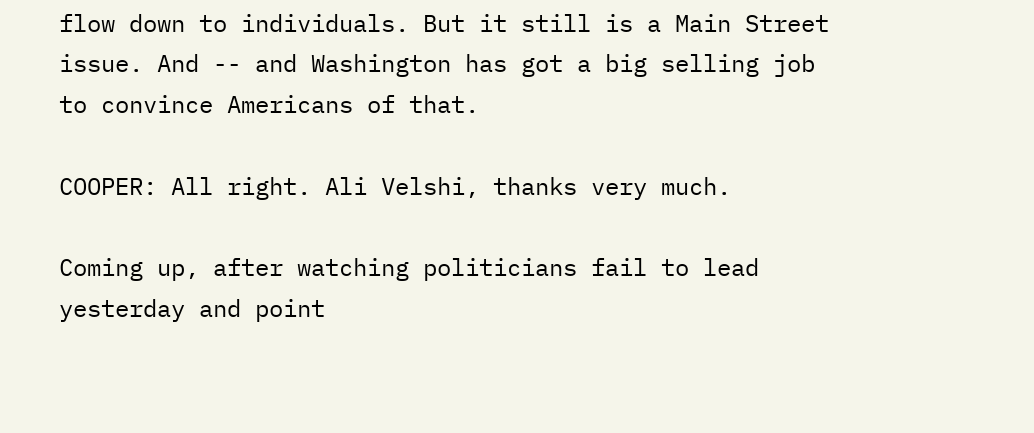flow down to individuals. But it still is a Main Street issue. And -- and Washington has got a big selling job to convince Americans of that.

COOPER: All right. Ali Velshi, thanks very much.

Coming up, after watching politicians fail to lead yesterday and point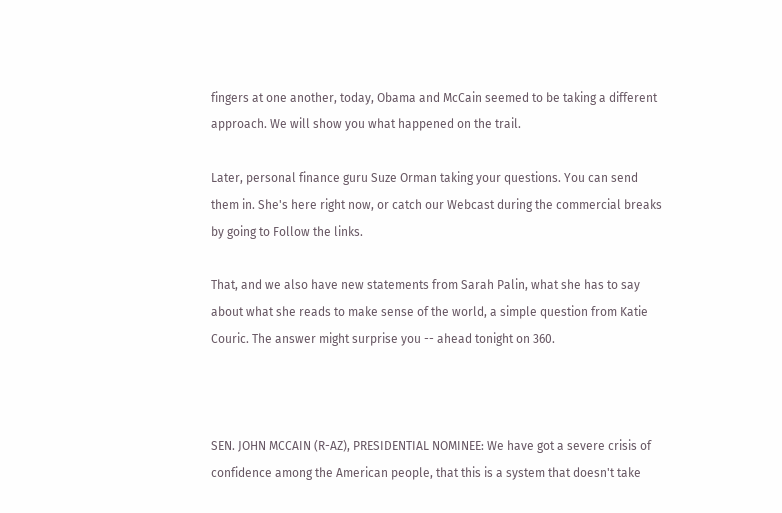fingers at one another, today, Obama and McCain seemed to be taking a different approach. We will show you what happened on the trail.

Later, personal finance guru Suze Orman taking your questions. You can send them in. She's here right now, or catch our Webcast during the commercial breaks by going to Follow the links.

That, and we also have new statements from Sarah Palin, what she has to say about what she reads to make sense of the world, a simple question from Katie Couric. The answer might surprise you -- ahead tonight on 360.



SEN. JOHN MCCAIN (R-AZ), PRESIDENTIAL NOMINEE: We have got a severe crisis of confidence among the American people, that this is a system that doesn't take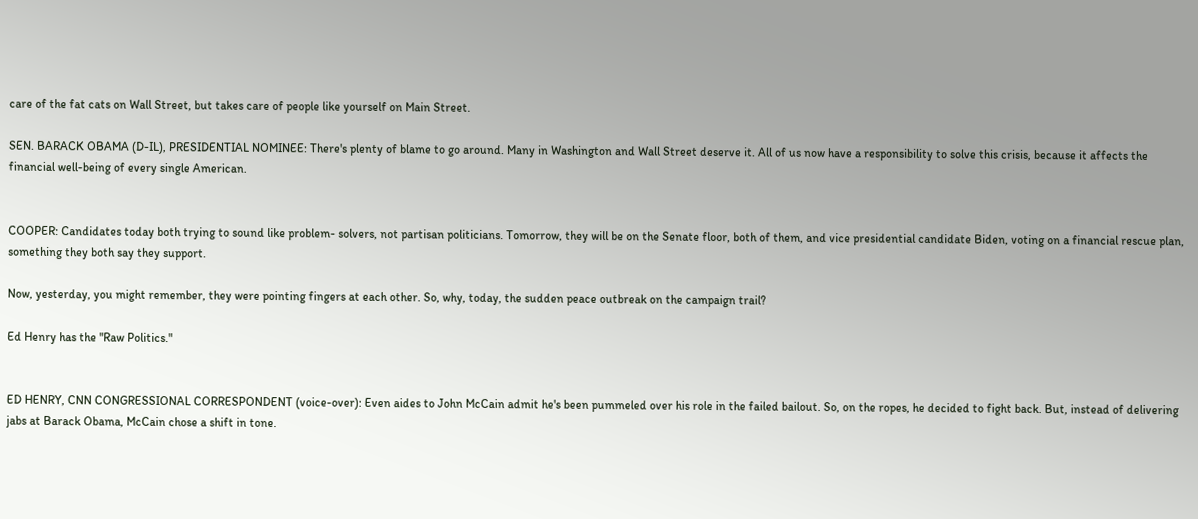care of the fat cats on Wall Street, but takes care of people like yourself on Main Street.

SEN. BARACK OBAMA (D-IL), PRESIDENTIAL NOMINEE: There's plenty of blame to go around. Many in Washington and Wall Street deserve it. All of us now have a responsibility to solve this crisis, because it affects the financial well-being of every single American.


COOPER: Candidates today both trying to sound like problem- solvers, not partisan politicians. Tomorrow, they will be on the Senate floor, both of them, and vice presidential candidate Biden, voting on a financial rescue plan, something they both say they support.

Now, yesterday, you might remember, they were pointing fingers at each other. So, why, today, the sudden peace outbreak on the campaign trail?

Ed Henry has the "Raw Politics."


ED HENRY, CNN CONGRESSIONAL CORRESPONDENT (voice-over): Even aides to John McCain admit he's been pummeled over his role in the failed bailout. So, on the ropes, he decided to fight back. But, instead of delivering jabs at Barack Obama, McCain chose a shift in tone.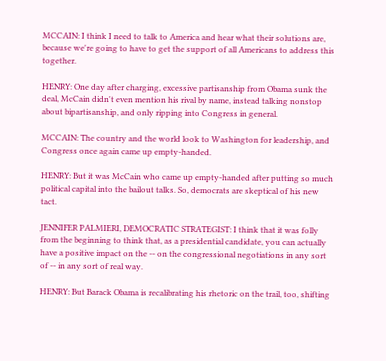MCCAIN: I think I need to talk to America and hear what their solutions are, because we're going to have to get the support of all Americans to address this together.

HENRY: One day after charging, excessive partisanship from Obama sunk the deal, McCain didn't even mention his rival by name, instead talking nonstop about bipartisanship, and only ripping into Congress in general.

MCCAIN: The country and the world look to Washington for leadership, and Congress once again came up empty-handed.

HENRY: But it was McCain who came up empty-handed after putting so much political capital into the bailout talks. So, democrats are skeptical of his new tact.

JENNIFER PALMIERI, DEMOCRATIC STRATEGIST: I think that it was folly from the beginning to think that, as a presidential candidate, you can actually have a positive impact on the -- on the congressional negotiations in any sort of -- in any sort of real way.

HENRY: But Barack Obama is recalibrating his rhetoric on the trail, too, shifting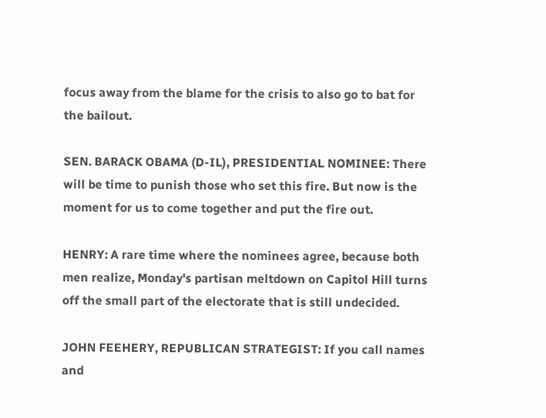focus away from the blame for the crisis to also go to bat for the bailout.

SEN. BARACK OBAMA (D-IL), PRESIDENTIAL NOMINEE: There will be time to punish those who set this fire. But now is the moment for us to come together and put the fire out.

HENRY: A rare time where the nominees agree, because both men realize, Monday's partisan meltdown on Capitol Hill turns off the small part of the electorate that is still undecided.

JOHN FEEHERY, REPUBLICAN STRATEGIST: If you call names and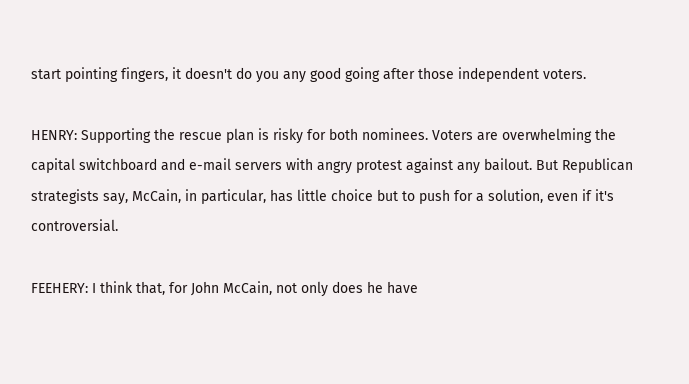start pointing fingers, it doesn't do you any good going after those independent voters.

HENRY: Supporting the rescue plan is risky for both nominees. Voters are overwhelming the capital switchboard and e-mail servers with angry protest against any bailout. But Republican strategists say, McCain, in particular, has little choice but to push for a solution, even if it's controversial.

FEEHERY: I think that, for John McCain, not only does he have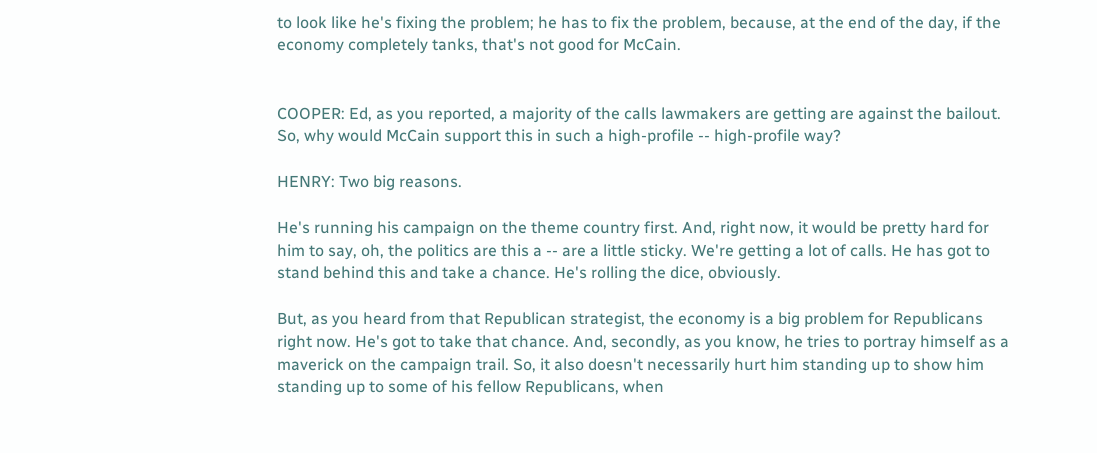to look like he's fixing the problem; he has to fix the problem, because, at the end of the day, if the economy completely tanks, that's not good for McCain.


COOPER: Ed, as you reported, a majority of the calls lawmakers are getting are against the bailout. So, why would McCain support this in such a high-profile -- high-profile way?

HENRY: Two big reasons.

He's running his campaign on the theme country first. And, right now, it would be pretty hard for him to say, oh, the politics are this a -- are a little sticky. We're getting a lot of calls. He has got to stand behind this and take a chance. He's rolling the dice, obviously.

But, as you heard from that Republican strategist, the economy is a big problem for Republicans right now. He's got to take that chance. And, secondly, as you know, he tries to portray himself as a maverick on the campaign trail. So, it also doesn't necessarily hurt him standing up to show him standing up to some of his fellow Republicans, when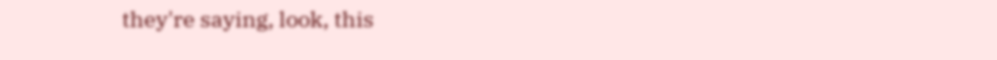they're saying, look, this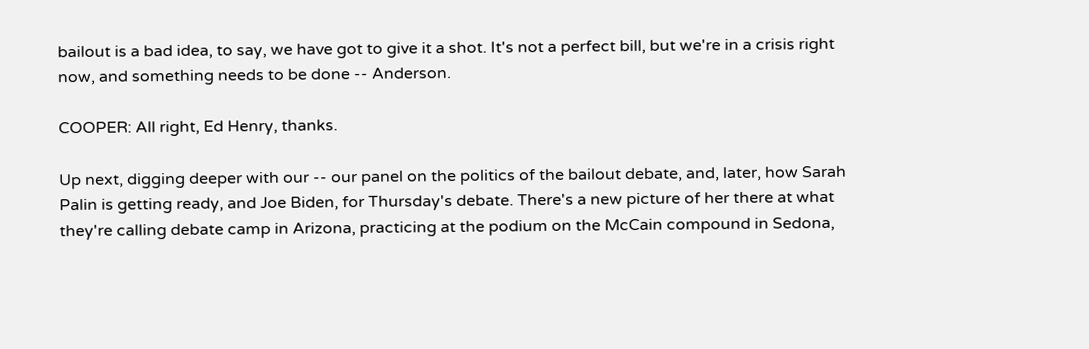bailout is a bad idea, to say, we have got to give it a shot. It's not a perfect bill, but we're in a crisis right now, and something needs to be done -- Anderson.

COOPER: All right, Ed Henry, thanks.

Up next, digging deeper with our -- our panel on the politics of the bailout debate, and, later, how Sarah Palin is getting ready, and Joe Biden, for Thursday's debate. There's a new picture of her there at what they're calling debate camp in Arizona, practicing at the podium on the McCain compound in Sedona,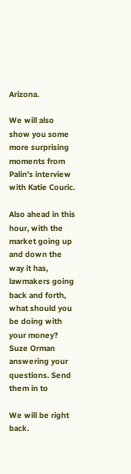Arizona.

We will also show you some more surprising moments from Palin's interview with Katie Couric.

Also ahead in this hour, with the market going up and down the way it has, lawmakers going back and forth, what should you be doing with your money? Suze Orman answering your questions. Send them in to

We will be right back.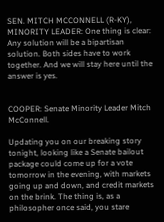SEN. MITCH MCCONNELL (R-KY), MINORITY LEADER: One thing is clear: Any solution will be a bipartisan solution. Both sides have to work together. And we will stay here until the answer is yes.


COOPER: Senate Minority Leader Mitch McConnell.

Updating you on our breaking story tonight, looking like a Senate bailout package could come up for a vote tomorrow in the evening, with markets going up and down, and credit markets on the brink. The thing is, as a philosopher once said, you stare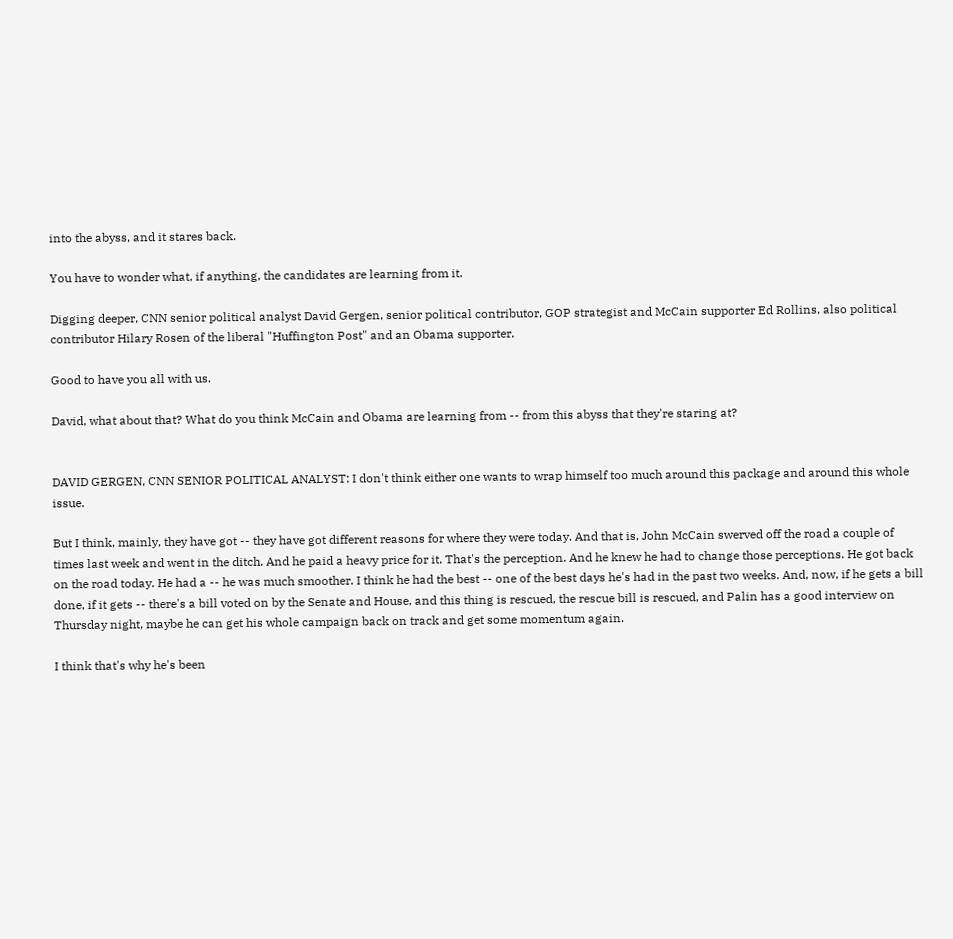into the abyss, and it stares back.

You have to wonder what, if anything, the candidates are learning from it.

Digging deeper, CNN senior political analyst David Gergen, senior political contributor, GOP strategist and McCain supporter Ed Rollins, also political contributor Hilary Rosen of the liberal "Huffington Post" and an Obama supporter.

Good to have you all with us.

David, what about that? What do you think McCain and Obama are learning from -- from this abyss that they're staring at?


DAVID GERGEN, CNN SENIOR POLITICAL ANALYST: I don't think either one wants to wrap himself too much around this package and around this whole issue.

But I think, mainly, they have got -- they have got different reasons for where they were today. And that is, John McCain swerved off the road a couple of times last week and went in the ditch. And he paid a heavy price for it. That's the perception. And he knew he had to change those perceptions. He got back on the road today. He had a -- he was much smoother. I think he had the best -- one of the best days he's had in the past two weeks. And, now, if he gets a bill done, if it gets -- there's a bill voted on by the Senate and House, and this thing is rescued, the rescue bill is rescued, and Palin has a good interview on Thursday night, maybe he can get his whole campaign back on track and get some momentum again.

I think that's why he's been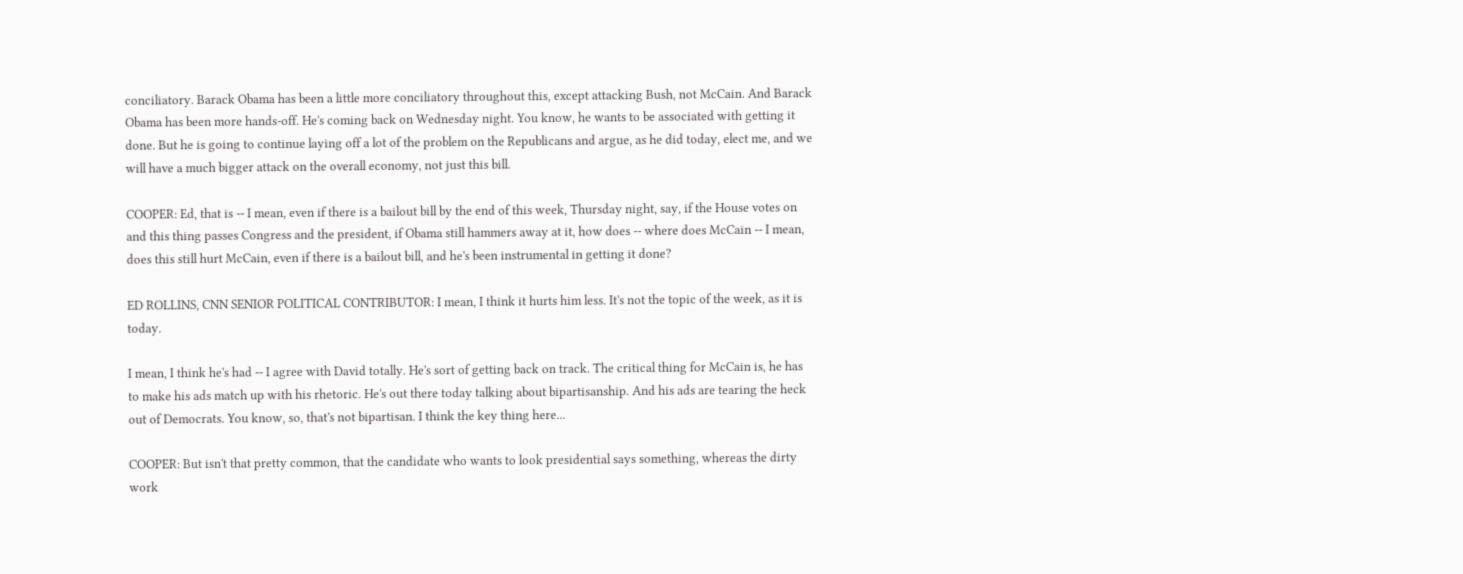conciliatory. Barack Obama has been a little more conciliatory throughout this, except attacking Bush, not McCain. And Barack Obama has been more hands-off. He's coming back on Wednesday night. You know, he wants to be associated with getting it done. But he is going to continue laying off a lot of the problem on the Republicans and argue, as he did today, elect me, and we will have a much bigger attack on the overall economy, not just this bill.

COOPER: Ed, that is -- I mean, even if there is a bailout bill by the end of this week, Thursday night, say, if the House votes on and this thing passes Congress and the president, if Obama still hammers away at it, how does -- where does McCain -- I mean, does this still hurt McCain, even if there is a bailout bill, and he's been instrumental in getting it done?

ED ROLLINS, CNN SENIOR POLITICAL CONTRIBUTOR: I mean, I think it hurts him less. It's not the topic of the week, as it is today.

I mean, I think he's had -- I agree with David totally. He's sort of getting back on track. The critical thing for McCain is, he has to make his ads match up with his rhetoric. He's out there today talking about bipartisanship. And his ads are tearing the heck out of Democrats. You know, so, that's not bipartisan. I think the key thing here...

COOPER: But isn't that pretty common, that the candidate who wants to look presidential says something, whereas the dirty work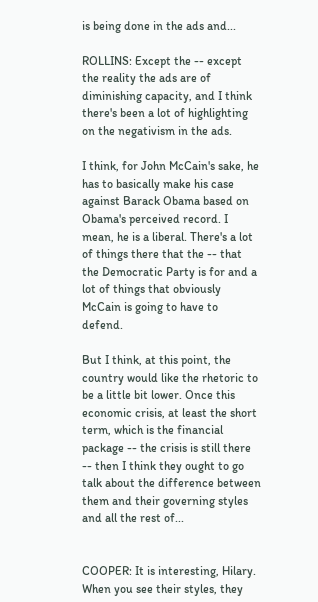is being done in the ads and...

ROLLINS: Except the -- except the reality the ads are of diminishing capacity, and I think there's been a lot of highlighting on the negativism in the ads.

I think, for John McCain's sake, he has to basically make his case against Barack Obama based on Obama's perceived record. I mean, he is a liberal. There's a lot of things there that the -- that the Democratic Party is for and a lot of things that obviously McCain is going to have to defend.

But I think, at this point, the country would like the rhetoric to be a little bit lower. Once this economic crisis, at least the short term, which is the financial package -- the crisis is still there -- then I think they ought to go talk about the difference between them and their governing styles and all the rest of...


COOPER: It is interesting, Hilary. When you see their styles, they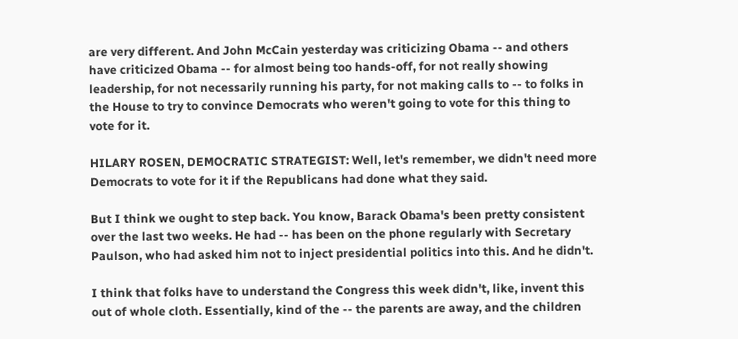are very different. And John McCain yesterday was criticizing Obama -- and others have criticized Obama -- for almost being too hands-off, for not really showing leadership, for not necessarily running his party, for not making calls to -- to folks in the House to try to convince Democrats who weren't going to vote for this thing to vote for it.

HILARY ROSEN, DEMOCRATIC STRATEGIST: Well, let's remember, we didn't need more Democrats to vote for it if the Republicans had done what they said.

But I think we ought to step back. You know, Barack Obama's been pretty consistent over the last two weeks. He had -- has been on the phone regularly with Secretary Paulson, who had asked him not to inject presidential politics into this. And he didn't.

I think that folks have to understand the Congress this week didn't, like, invent this out of whole cloth. Essentially, kind of the -- the parents are away, and the children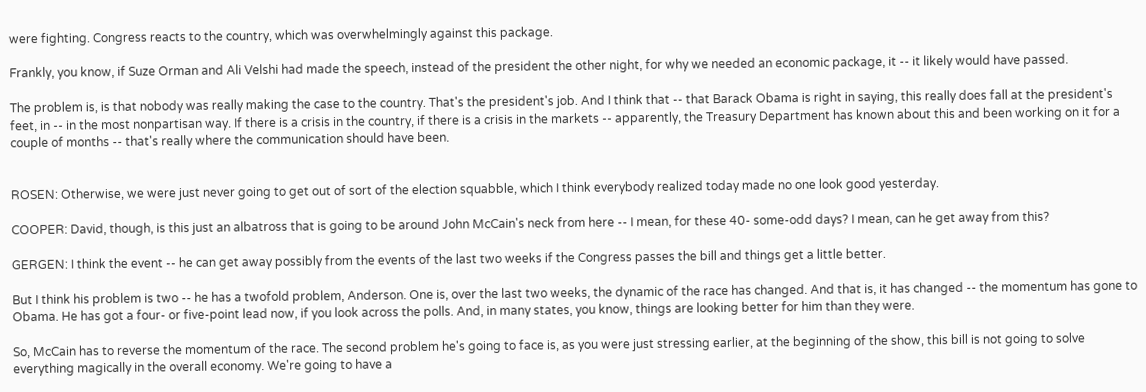were fighting. Congress reacts to the country, which was overwhelmingly against this package.

Frankly, you know, if Suze Orman and Ali Velshi had made the speech, instead of the president the other night, for why we needed an economic package, it -- it likely would have passed.

The problem is, is that nobody was really making the case to the country. That's the president's job. And I think that -- that Barack Obama is right in saying, this really does fall at the president's feet, in -- in the most nonpartisan way. If there is a crisis in the country, if there is a crisis in the markets -- apparently, the Treasury Department has known about this and been working on it for a couple of months -- that's really where the communication should have been.


ROSEN: Otherwise, we were just never going to get out of sort of the election squabble, which I think everybody realized today made no one look good yesterday.

COOPER: David, though, is this just an albatross that is going to be around John McCain's neck from here -- I mean, for these 40- some-odd days? I mean, can he get away from this?

GERGEN: I think the event -- he can get away possibly from the events of the last two weeks if the Congress passes the bill and things get a little better.

But I think his problem is two -- he has a twofold problem, Anderson. One is, over the last two weeks, the dynamic of the race has changed. And that is, it has changed -- the momentum has gone to Obama. He has got a four- or five-point lead now, if you look across the polls. And, in many states, you know, things are looking better for him than they were.

So, McCain has to reverse the momentum of the race. The second problem he's going to face is, as you were just stressing earlier, at the beginning of the show, this bill is not going to solve everything magically in the overall economy. We're going to have a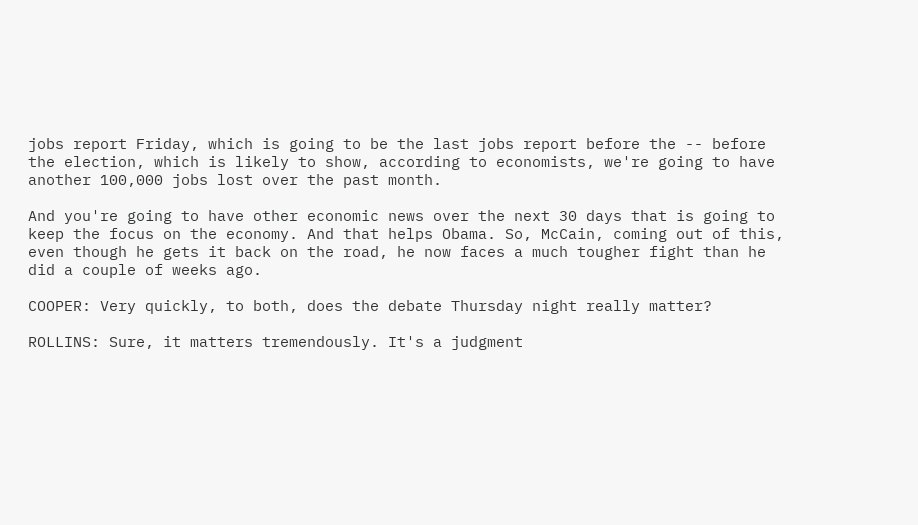jobs report Friday, which is going to be the last jobs report before the -- before the election, which is likely to show, according to economists, we're going to have another 100,000 jobs lost over the past month.

And you're going to have other economic news over the next 30 days that is going to keep the focus on the economy. And that helps Obama. So, McCain, coming out of this, even though he gets it back on the road, he now faces a much tougher fight than he did a couple of weeks ago.

COOPER: Very quickly, to both, does the debate Thursday night really matter?

ROLLINS: Sure, it matters tremendously. It's a judgment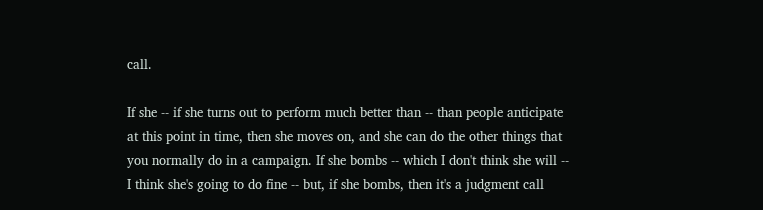call.

If she -- if she turns out to perform much better than -- than people anticipate at this point in time, then she moves on, and she can do the other things that you normally do in a campaign. If she bombs -- which I don't think she will -- I think she's going to do fine -- but, if she bombs, then it's a judgment call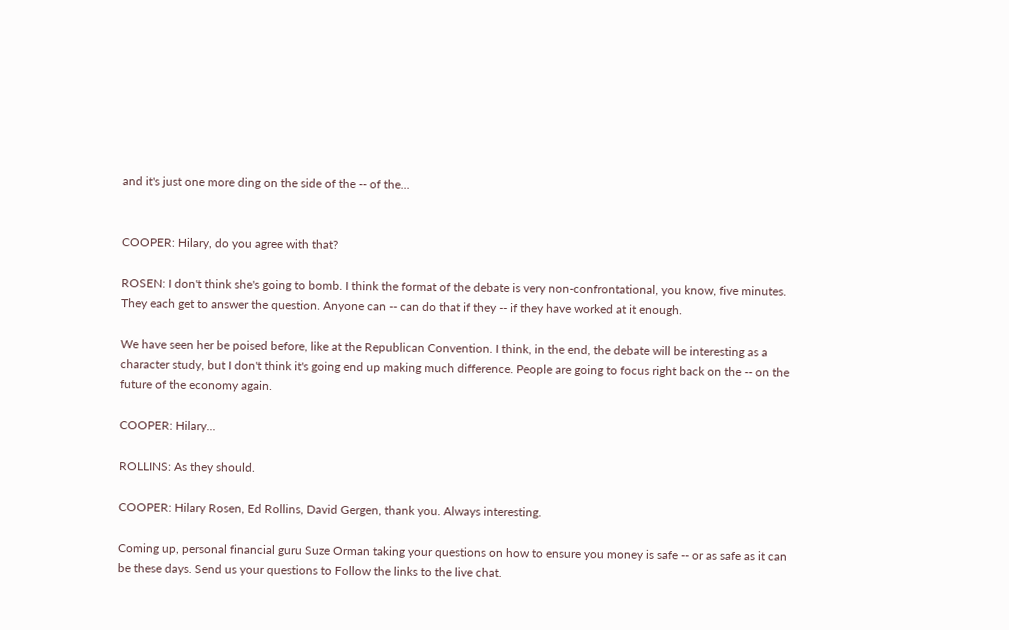and it's just one more ding on the side of the -- of the...


COOPER: Hilary, do you agree with that?

ROSEN: I don't think she's going to bomb. I think the format of the debate is very non-confrontational, you know, five minutes. They each get to answer the question. Anyone can -- can do that if they -- if they have worked at it enough.

We have seen her be poised before, like at the Republican Convention. I think, in the end, the debate will be interesting as a character study, but I don't think it's going end up making much difference. People are going to focus right back on the -- on the future of the economy again.

COOPER: Hilary...

ROLLINS: As they should.

COOPER: Hilary Rosen, Ed Rollins, David Gergen, thank you. Always interesting.

Coming up, personal financial guru Suze Orman taking your questions on how to ensure you money is safe -- or as safe as it can be these days. Send us your questions to Follow the links to the live chat.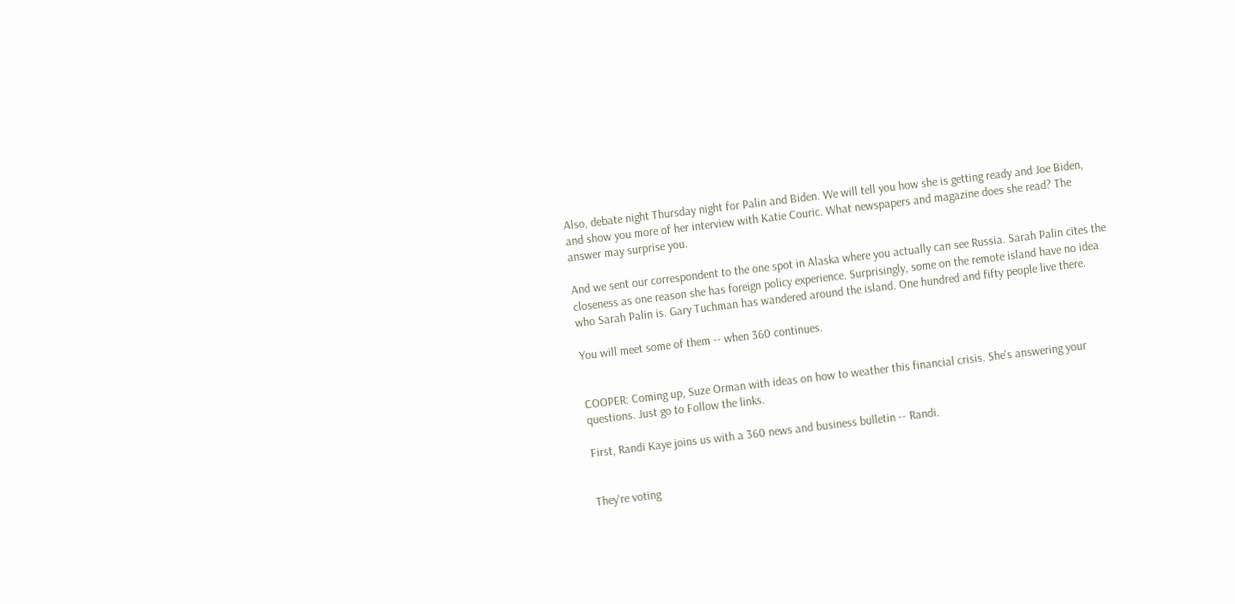Also, debate night Thursday night for Palin and Biden. We will tell you how she is getting ready and Joe Biden, and show you more of her interview with Katie Couric. What newspapers and magazine does she read? The answer may surprise you.

And we sent our correspondent to the one spot in Alaska where you actually can see Russia. Sarah Palin cites the closeness as one reason she has foreign policy experience. Surprisingly, some on the remote island have no idea who Sarah Palin is. Gary Tuchman has wandered around the island. One hundred and fifty people live there.

You will meet some of them -- when 360 continues.


COOPER: Coming up, Suze Orman with ideas on how to weather this financial crisis. She's answering your questions. Just go to Follow the links.

First, Randi Kaye joins us with a 360 news and business bulletin -- Randi.


They're voting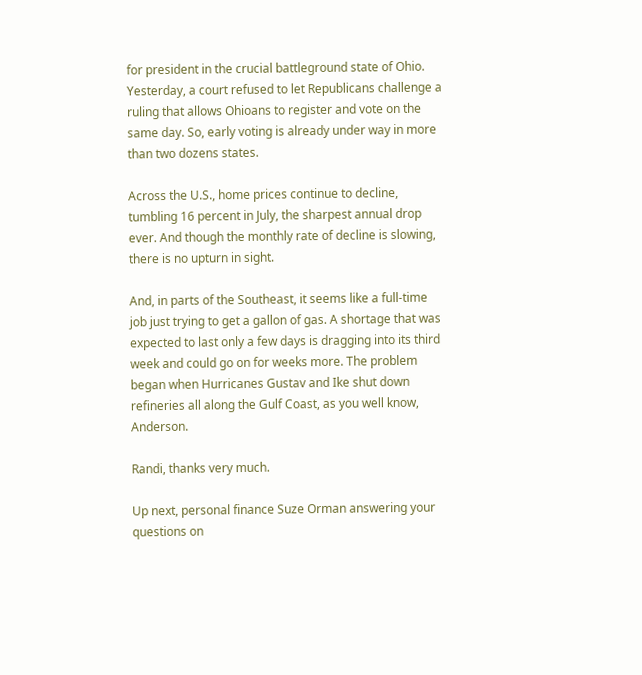for president in the crucial battleground state of Ohio. Yesterday, a court refused to let Republicans challenge a ruling that allows Ohioans to register and vote on the same day. So, early voting is already under way in more than two dozens states.

Across the U.S., home prices continue to decline, tumbling 16 percent in July, the sharpest annual drop ever. And though the monthly rate of decline is slowing, there is no upturn in sight.

And, in parts of the Southeast, it seems like a full-time job just trying to get a gallon of gas. A shortage that was expected to last only a few days is dragging into its third week and could go on for weeks more. The problem began when Hurricanes Gustav and Ike shut down refineries all along the Gulf Coast, as you well know, Anderson.

Randi, thanks very much.

Up next, personal finance Suze Orman answering your questions on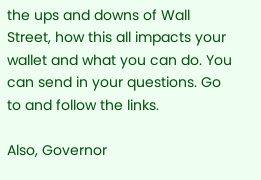the ups and downs of Wall Street, how this all impacts your wallet and what you can do. You can send in your questions. Go to and follow the links.

Also, Governor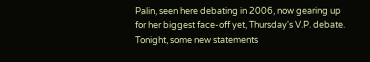Palin, seen here debating in 2006, now gearing up for her biggest face-off yet, Thursday's V.P. debate. Tonight, some new statements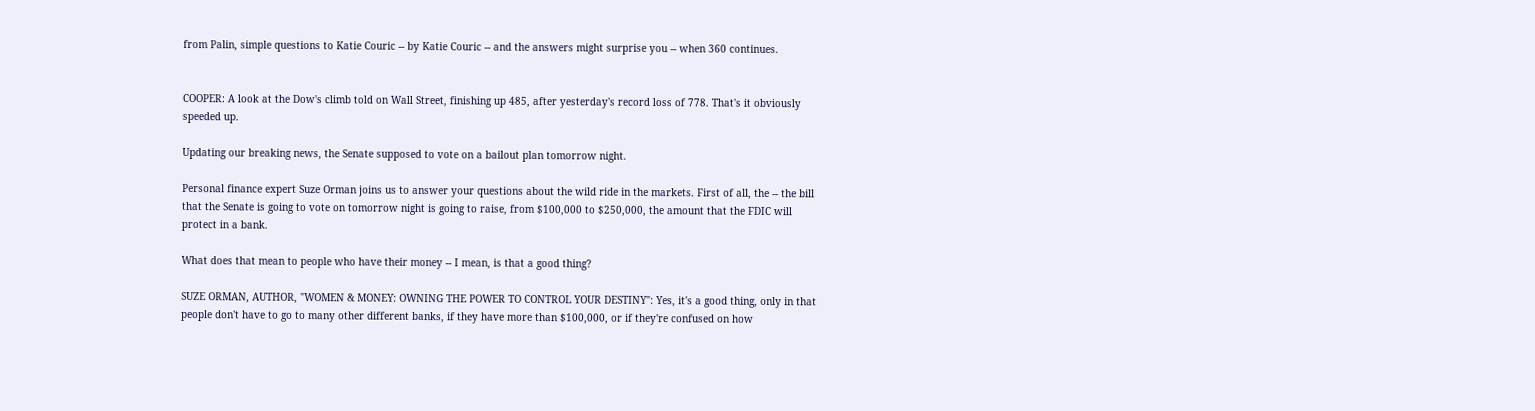from Palin, simple questions to Katie Couric -- by Katie Couric -- and the answers might surprise you -- when 360 continues.


COOPER: A look at the Dow's climb told on Wall Street, finishing up 485, after yesterday's record loss of 778. That's it obviously speeded up.

Updating our breaking news, the Senate supposed to vote on a bailout plan tomorrow night.

Personal finance expert Suze Orman joins us to answer your questions about the wild ride in the markets. First of all, the -- the bill that the Senate is going to vote on tomorrow night is going to raise, from $100,000 to $250,000, the amount that the FDIC will protect in a bank.

What does that mean to people who have their money -- I mean, is that a good thing?

SUZE ORMAN, AUTHOR, "WOMEN & MONEY: OWNING THE POWER TO CONTROL YOUR DESTINY": Yes, it's a good thing, only in that people don't have to go to many other different banks, if they have more than $100,000, or if they're confused on how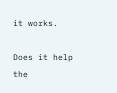it works.

Does it help the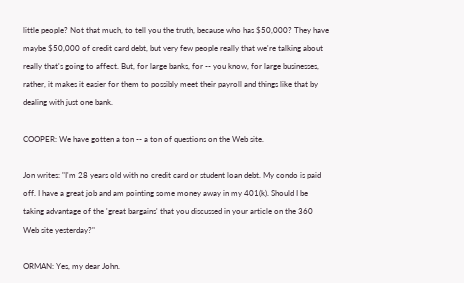little people? Not that much, to tell you the truth, because who has $50,000? They have maybe $50,000 of credit card debt, but very few people really that we're talking about really that's going to affect. But, for large banks, for -- you know, for large businesses, rather, it makes it easier for them to possibly meet their payroll and things like that by dealing with just one bank.

COOPER: We have gotten a ton -- a ton of questions on the Web site.

Jon writes: "I'm 28 years old with no credit card or student loan debt. My condo is paid off. I have a great job and am pointing some money away in my 401(k). Should I be taking advantage of the 'great bargains' that you discussed in your article on the 360 Web site yesterday?"

ORMAN: Yes, my dear John.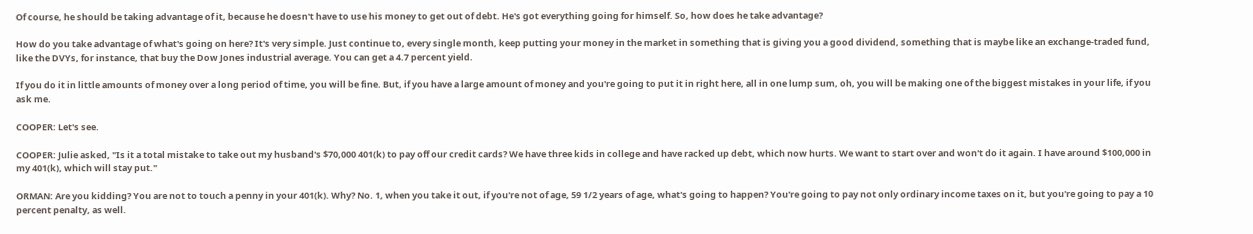Of course, he should be taking advantage of it, because he doesn't have to use his money to get out of debt. He's got everything going for himself. So, how does he take advantage?

How do you take advantage of what's going on here? It's very simple. Just continue to, every single month, keep putting your money in the market in something that is giving you a good dividend, something that is maybe like an exchange-traded fund, like the DVYs, for instance, that buy the Dow Jones industrial average. You can get a 4.7 percent yield.

If you do it in little amounts of money over a long period of time, you will be fine. But, if you have a large amount of money and you're going to put it in right here, all in one lump sum, oh, you will be making one of the biggest mistakes in your life, if you ask me.

COOPER: Let's see.

COOPER: Julie asked, "Is it a total mistake to take out my husband's $70,000 401(k) to pay off our credit cards? We have three kids in college and have racked up debt, which now hurts. We want to start over and won't do it again. I have around $100,000 in my 401(k), which will stay put."

ORMAN: Are you kidding? You are not to touch a penny in your 401(k). Why? No. 1, when you take it out, if you're not of age, 59 1/2 years of age, what's going to happen? You're going to pay not only ordinary income taxes on it, but you're going to pay a 10 percent penalty, as well.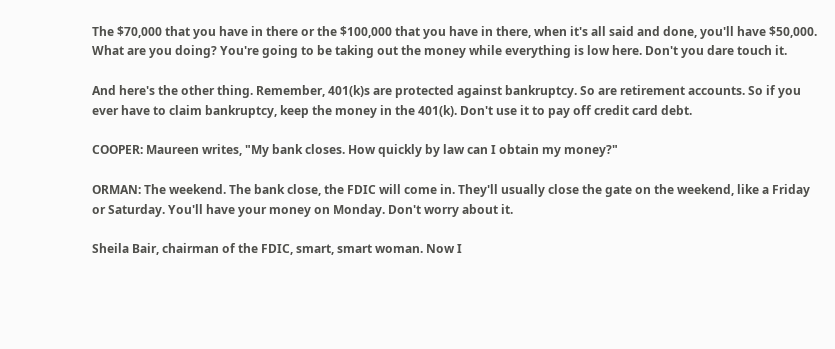The $70,000 that you have in there or the $100,000 that you have in there, when it's all said and done, you'll have $50,000. What are you doing? You're going to be taking out the money while everything is low here. Don't you dare touch it.

And here's the other thing. Remember, 401(k)s are protected against bankruptcy. So are retirement accounts. So if you ever have to claim bankruptcy, keep the money in the 401(k). Don't use it to pay off credit card debt.

COOPER: Maureen writes, "My bank closes. How quickly by law can I obtain my money?"

ORMAN: The weekend. The bank close, the FDIC will come in. They'll usually close the gate on the weekend, like a Friday or Saturday. You'll have your money on Monday. Don't worry about it.

Sheila Bair, chairman of the FDIC, smart, smart woman. Now I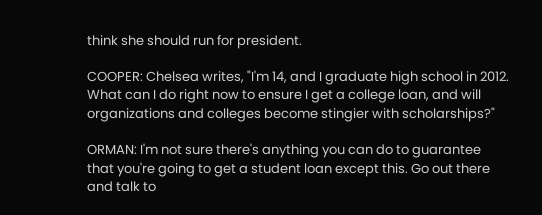think she should run for president.

COOPER: Chelsea writes, "I'm 14, and I graduate high school in 2012. What can I do right now to ensure I get a college loan, and will organizations and colleges become stingier with scholarships?"

ORMAN: I'm not sure there's anything you can do to guarantee that you're going to get a student loan except this. Go out there and talk to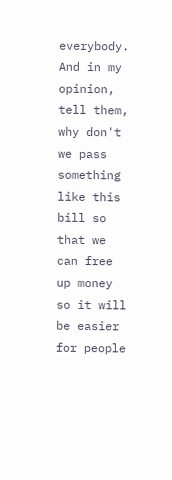everybody. And in my opinion, tell them, why don't we pass something like this bill so that we can free up money so it will be easier for people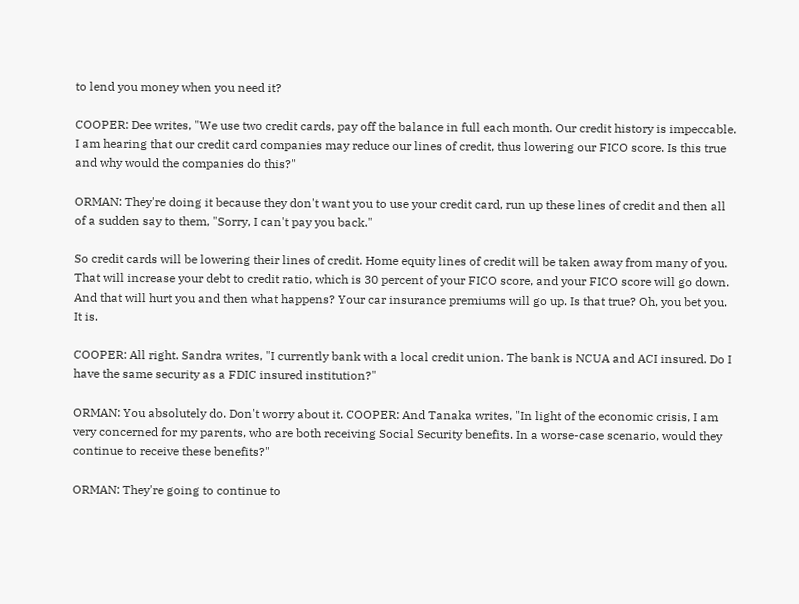to lend you money when you need it?

COOPER: Dee writes, "We use two credit cards, pay off the balance in full each month. Our credit history is impeccable. I am hearing that our credit card companies may reduce our lines of credit, thus lowering our FICO score. Is this true and why would the companies do this?"

ORMAN: They're doing it because they don't want you to use your credit card, run up these lines of credit and then all of a sudden say to them, "Sorry, I can't pay you back."

So credit cards will be lowering their lines of credit. Home equity lines of credit will be taken away from many of you. That will increase your debt to credit ratio, which is 30 percent of your FICO score, and your FICO score will go down. And that will hurt you and then what happens? Your car insurance premiums will go up. Is that true? Oh, you bet you. It is.

COOPER: All right. Sandra writes, "I currently bank with a local credit union. The bank is NCUA and ACI insured. Do I have the same security as a FDIC insured institution?"

ORMAN: You absolutely do. Don't worry about it. COOPER: And Tanaka writes, "In light of the economic crisis, I am very concerned for my parents, who are both receiving Social Security benefits. In a worse-case scenario, would they continue to receive these benefits?"

ORMAN: They're going to continue to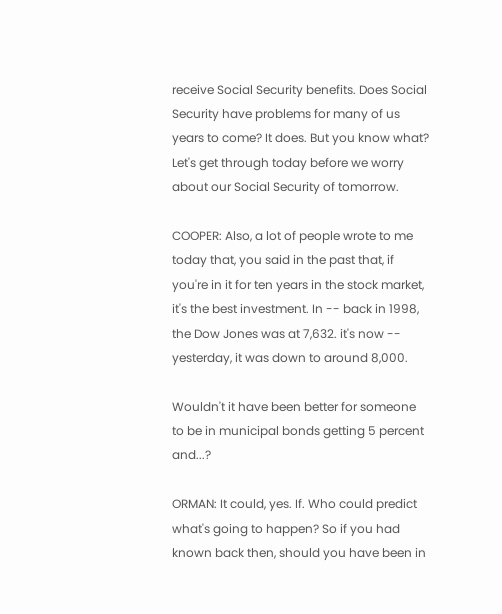receive Social Security benefits. Does Social Security have problems for many of us years to come? It does. But you know what? Let's get through today before we worry about our Social Security of tomorrow.

COOPER: Also, a lot of people wrote to me today that, you said in the past that, if you're in it for ten years in the stock market, it's the best investment. In -- back in 1998, the Dow Jones was at 7,632. it's now -- yesterday, it was down to around 8,000.

Wouldn't it have been better for someone to be in municipal bonds getting 5 percent and...?

ORMAN: It could, yes. If. Who could predict what's going to happen? So if you had known back then, should you have been in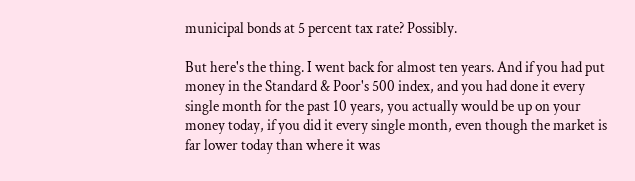municipal bonds at 5 percent tax rate? Possibly.

But here's the thing. I went back for almost ten years. And if you had put money in the Standard & Poor's 500 index, and you had done it every single month for the past 10 years, you actually would be up on your money today, if you did it every single month, even though the market is far lower today than where it was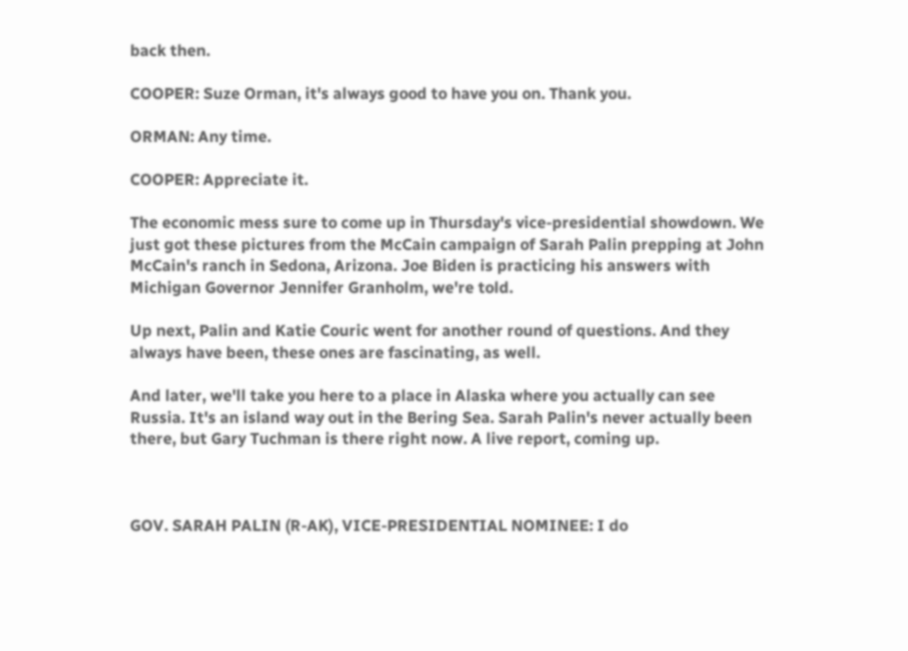back then.

COOPER: Suze Orman, it's always good to have you on. Thank you.

ORMAN: Any time.

COOPER: Appreciate it.

The economic mess sure to come up in Thursday's vice-presidential showdown. We just got these pictures from the McCain campaign of Sarah Palin prepping at John McCain's ranch in Sedona, Arizona. Joe Biden is practicing his answers with Michigan Governor Jennifer Granholm, we're told.

Up next, Palin and Katie Couric went for another round of questions. And they always have been, these ones are fascinating, as well.

And later, we'll take you here to a place in Alaska where you actually can see Russia. It's an island way out in the Bering Sea. Sarah Palin's never actually been there, but Gary Tuchman is there right now. A live report, coming up.



GOV. SARAH PALIN (R-AK), VICE-PRESIDENTIAL NOMINEE: I do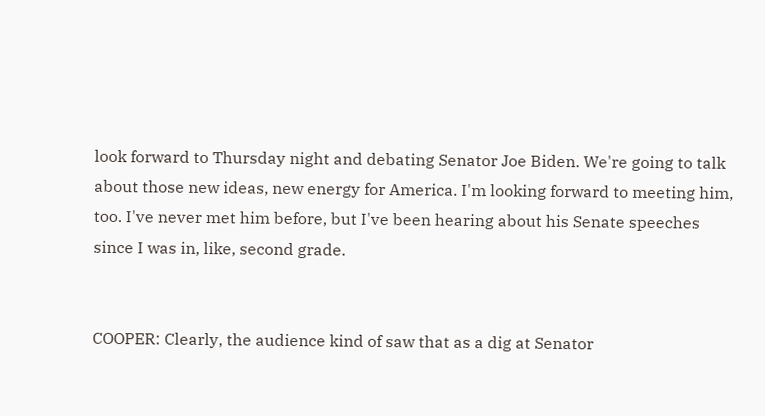look forward to Thursday night and debating Senator Joe Biden. We're going to talk about those new ideas, new energy for America. I'm looking forward to meeting him, too. I've never met him before, but I've been hearing about his Senate speeches since I was in, like, second grade.


COOPER: Clearly, the audience kind of saw that as a dig at Senator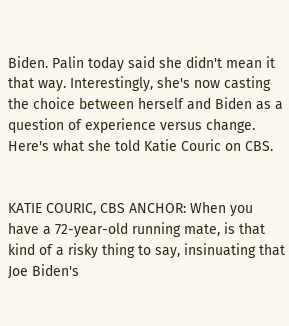Biden. Palin today said she didn't mean it that way. Interestingly, she's now casting the choice between herself and Biden as a question of experience versus change. Here's what she told Katie Couric on CBS.


KATIE COURIC, CBS ANCHOR: When you have a 72-year-old running mate, is that kind of a risky thing to say, insinuating that Joe Biden's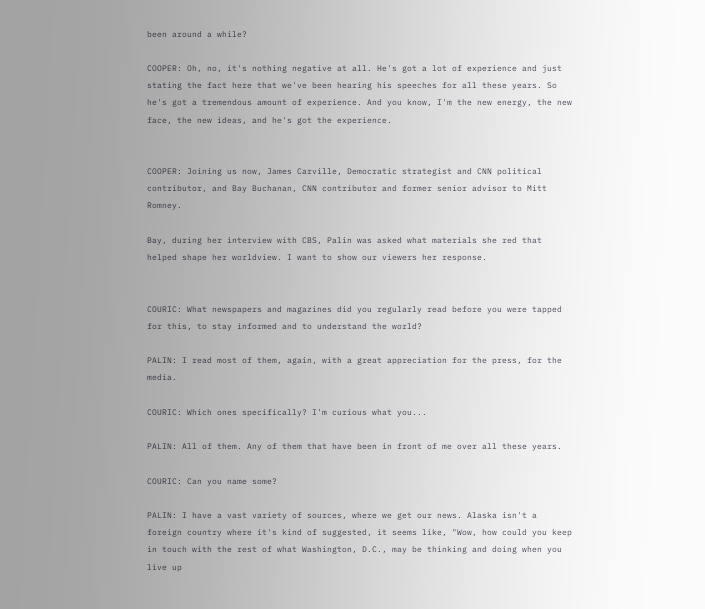been around a while?

COOPER: Oh, no, it's nothing negative at all. He's got a lot of experience and just stating the fact here that we've been hearing his speeches for all these years. So he's got a tremendous amount of experience. And you know, I'm the new energy, the new face, the new ideas, and he's got the experience.


COOPER: Joining us now, James Carville, Democratic strategist and CNN political contributor, and Bay Buchanan, CNN contributor and former senior advisor to Mitt Romney.

Bay, during her interview with CBS, Palin was asked what materials she red that helped shape her worldview. I want to show our viewers her response.


COURIC: What newspapers and magazines did you regularly read before you were tapped for this, to stay informed and to understand the world?

PALIN: I read most of them, again, with a great appreciation for the press, for the media.

COURIC: Which ones specifically? I'm curious what you...

PALIN: All of them. Any of them that have been in front of me over all these years.

COURIC: Can you name some?

PALIN: I have a vast variety of sources, where we get our news. Alaska isn't a foreign country where it's kind of suggested, it seems like, "Wow, how could you keep in touch with the rest of what Washington, D.C., may be thinking and doing when you live up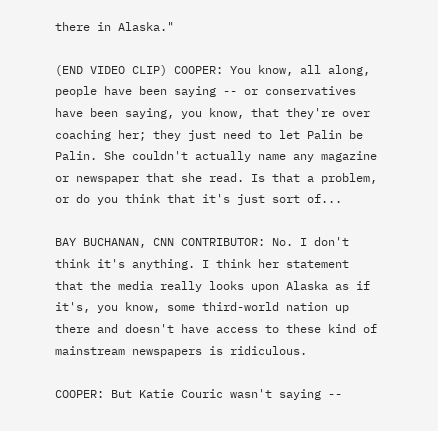there in Alaska."

(END VIDEO CLIP) COOPER: You know, all along, people have been saying -- or conservatives have been saying, you know, that they're over coaching her; they just need to let Palin be Palin. She couldn't actually name any magazine or newspaper that she read. Is that a problem, or do you think that it's just sort of...

BAY BUCHANAN, CNN CONTRIBUTOR: No. I don't think it's anything. I think her statement that the media really looks upon Alaska as if it's, you know, some third-world nation up there and doesn't have access to these kind of mainstream newspapers is ridiculous.

COOPER: But Katie Couric wasn't saying --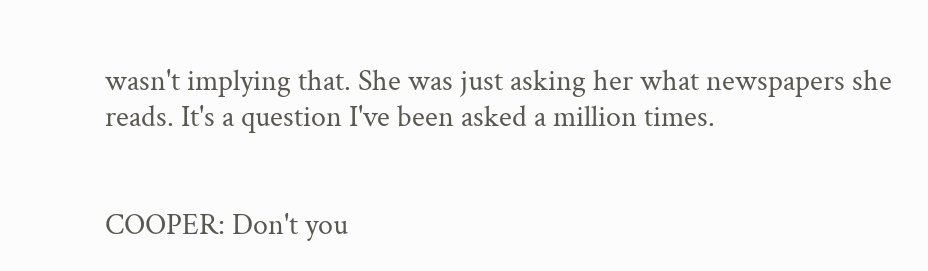wasn't implying that. She was just asking her what newspapers she reads. It's a question I've been asked a million times.


COOPER: Don't you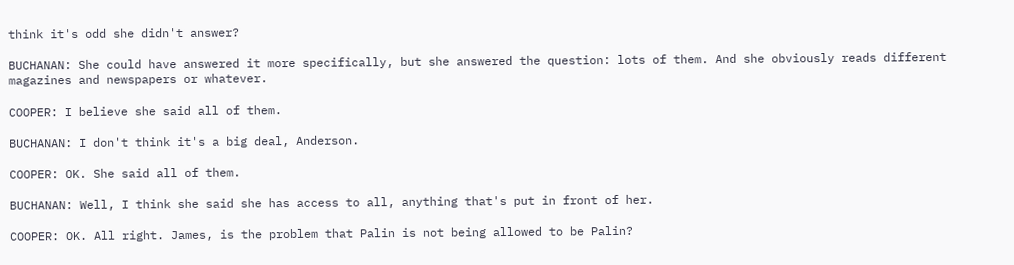think it's odd she didn't answer?

BUCHANAN: She could have answered it more specifically, but she answered the question: lots of them. And she obviously reads different magazines and newspapers or whatever.

COOPER: I believe she said all of them.

BUCHANAN: I don't think it's a big deal, Anderson.

COOPER: OK. She said all of them.

BUCHANAN: Well, I think she said she has access to all, anything that's put in front of her.

COOPER: OK. All right. James, is the problem that Palin is not being allowed to be Palin?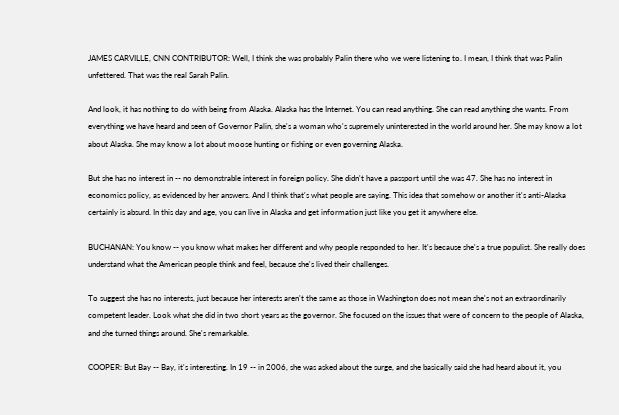JAMES CARVILLE, CNN CONTRIBUTOR: Well, I think she was probably Palin there who we were listening to. I mean, I think that was Palin unfettered. That was the real Sarah Palin.

And look, it has nothing to do with being from Alaska. Alaska has the Internet. You can read anything. She can read anything she wants. From everything we have heard and seen of Governor Palin, she's a woman who's supremely uninterested in the world around her. She may know a lot about Alaska. She may know a lot about moose hunting or fishing or even governing Alaska.

But she has no interest in -- no demonstrable interest in foreign policy. She didn't have a passport until she was 47. She has no interest in economics policy, as evidenced by her answers. And I think that's what people are saying. This idea that somehow or another it's anti-Alaska certainly is absurd. In this day and age, you can live in Alaska and get information just like you get it anywhere else.

BUCHANAN: You know -- you know what makes her different and why people responded to her. It's because she's a true populist. She really does understand what the American people think and feel, because she's lived their challenges.

To suggest she has no interests, just because her interests aren't the same as those in Washington does not mean she's not an extraordinarily competent leader. Look what she did in two short years as the governor. She focused on the issues that were of concern to the people of Alaska, and she turned things around. She's remarkable.

COOPER: But Bay -- Bay, it's interesting. In 19 -- in 2006, she was asked about the surge, and she basically said she had heard about it, you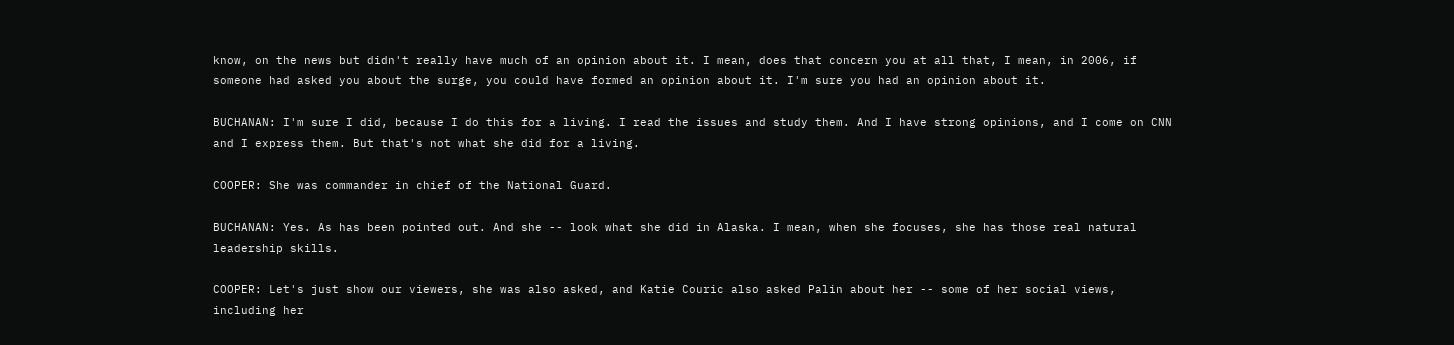know, on the news but didn't really have much of an opinion about it. I mean, does that concern you at all that, I mean, in 2006, if someone had asked you about the surge, you could have formed an opinion about it. I'm sure you had an opinion about it.

BUCHANAN: I'm sure I did, because I do this for a living. I read the issues and study them. And I have strong opinions, and I come on CNN and I express them. But that's not what she did for a living.

COOPER: She was commander in chief of the National Guard.

BUCHANAN: Yes. As has been pointed out. And she -- look what she did in Alaska. I mean, when she focuses, she has those real natural leadership skills.

COOPER: Let's just show our viewers, she was also asked, and Katie Couric also asked Palin about her -- some of her social views, including her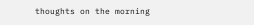thoughts on the morning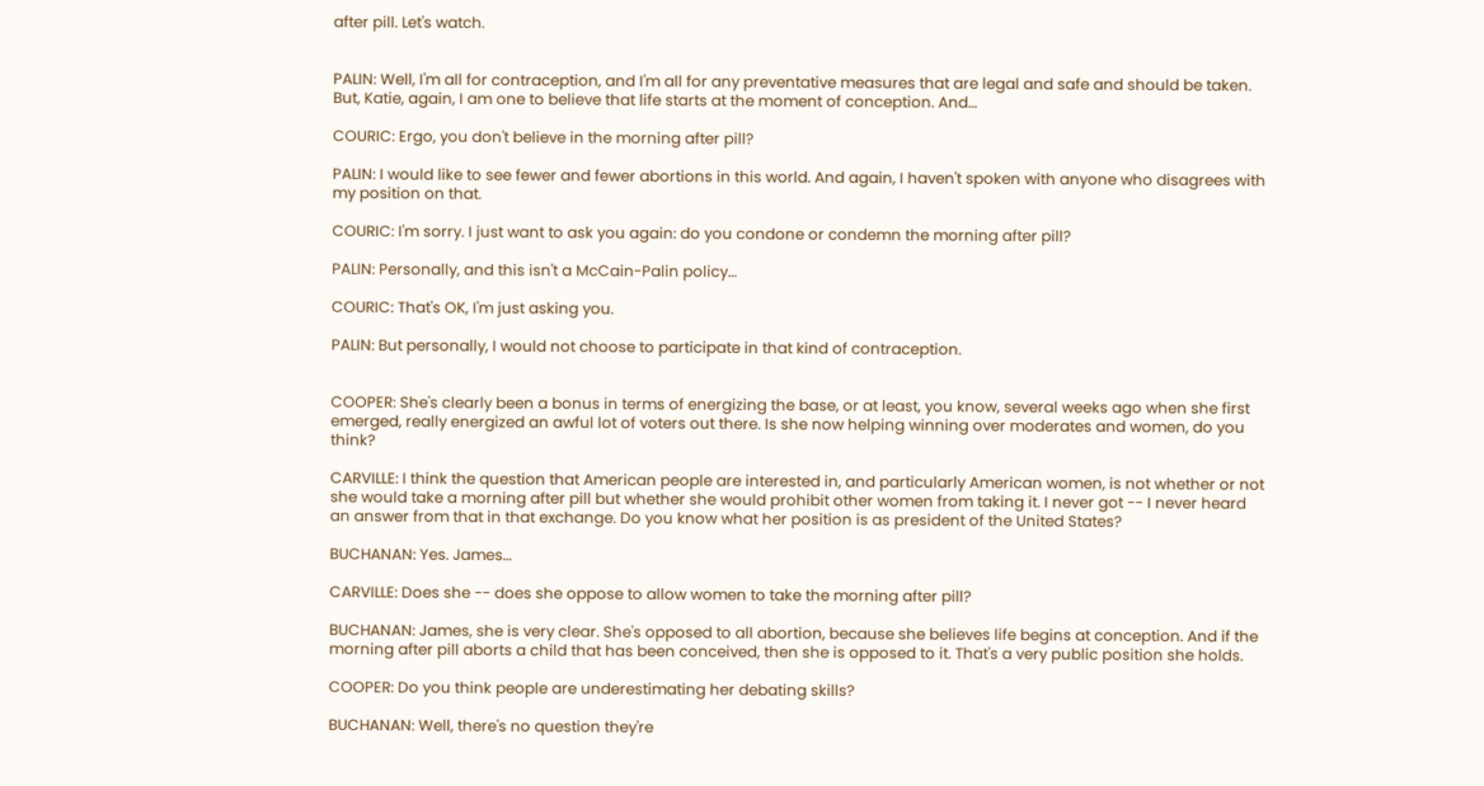after pill. Let's watch.


PALIN: Well, I'm all for contraception, and I'm all for any preventative measures that are legal and safe and should be taken. But, Katie, again, I am one to believe that life starts at the moment of conception. And...

COURIC: Ergo, you don't believe in the morning after pill?

PALIN: I would like to see fewer and fewer abortions in this world. And again, I haven't spoken with anyone who disagrees with my position on that.

COURIC: I'm sorry. I just want to ask you again: do you condone or condemn the morning after pill?

PALIN: Personally, and this isn't a McCain-Palin policy...

COURIC: That's OK, I'm just asking you.

PALIN: But personally, I would not choose to participate in that kind of contraception.


COOPER: She's clearly been a bonus in terms of energizing the base, or at least, you know, several weeks ago when she first emerged, really energized an awful lot of voters out there. Is she now helping winning over moderates and women, do you think?

CARVILLE: I think the question that American people are interested in, and particularly American women, is not whether or not she would take a morning after pill but whether she would prohibit other women from taking it. I never got -- I never heard an answer from that in that exchange. Do you know what her position is as president of the United States?

BUCHANAN: Yes. James...

CARVILLE: Does she -- does she oppose to allow women to take the morning after pill?

BUCHANAN: James, she is very clear. She's opposed to all abortion, because she believes life begins at conception. And if the morning after pill aborts a child that has been conceived, then she is opposed to it. That's a very public position she holds.

COOPER: Do you think people are underestimating her debating skills?

BUCHANAN: Well, there's no question they're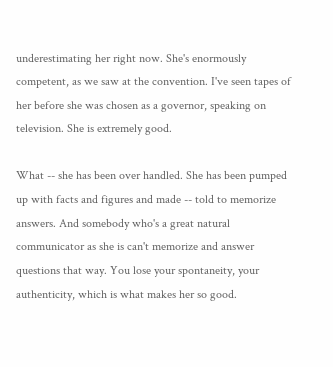underestimating her right now. She's enormously competent, as we saw at the convention. I've seen tapes of her before she was chosen as a governor, speaking on television. She is extremely good.

What -- she has been over handled. She has been pumped up with facts and figures and made -- told to memorize answers. And somebody who's a great natural communicator as she is can't memorize and answer questions that way. You lose your spontaneity, your authenticity, which is what makes her so good.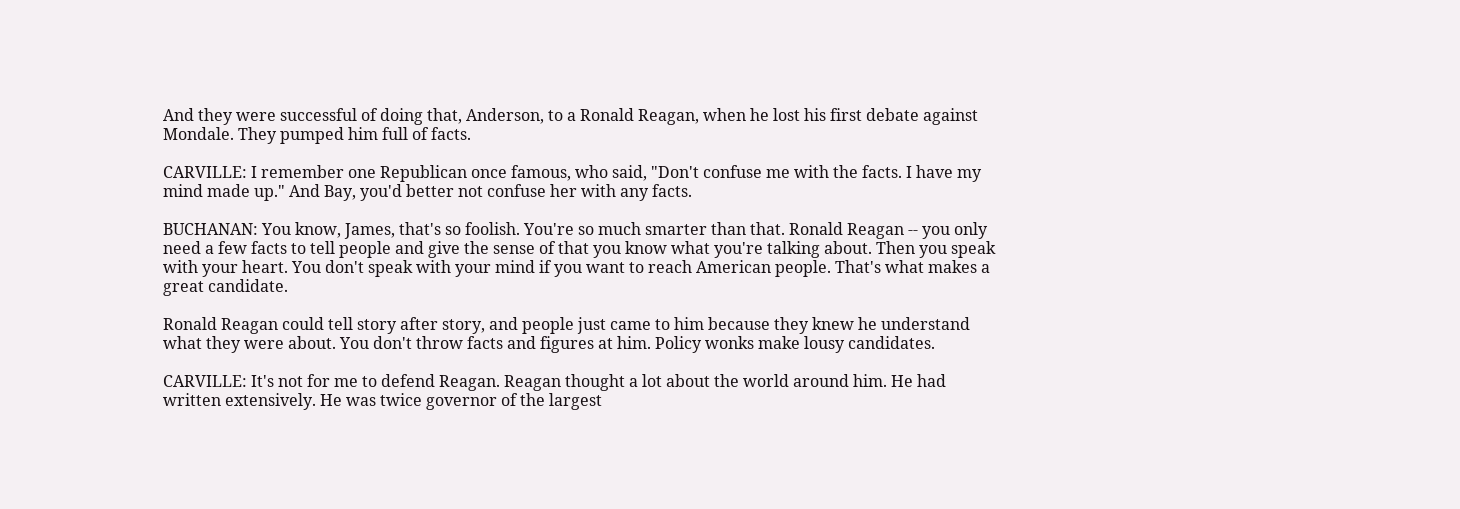And they were successful of doing that, Anderson, to a Ronald Reagan, when he lost his first debate against Mondale. They pumped him full of facts.

CARVILLE: I remember one Republican once famous, who said, "Don't confuse me with the facts. I have my mind made up." And Bay, you'd better not confuse her with any facts.

BUCHANAN: You know, James, that's so foolish. You're so much smarter than that. Ronald Reagan -- you only need a few facts to tell people and give the sense of that you know what you're talking about. Then you speak with your heart. You don't speak with your mind if you want to reach American people. That's what makes a great candidate.

Ronald Reagan could tell story after story, and people just came to him because they knew he understand what they were about. You don't throw facts and figures at him. Policy wonks make lousy candidates.

CARVILLE: It's not for me to defend Reagan. Reagan thought a lot about the world around him. He had written extensively. He was twice governor of the largest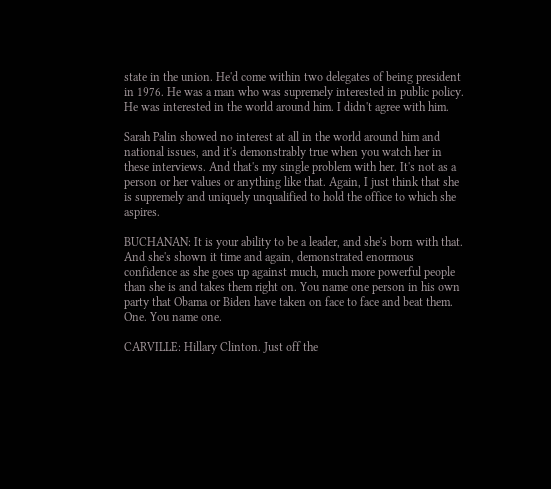state in the union. He'd come within two delegates of being president in 1976. He was a man who was supremely interested in public policy. He was interested in the world around him. I didn't agree with him.

Sarah Palin showed no interest at all in the world around him and national issues, and it's demonstrably true when you watch her in these interviews. And that's my single problem with her. It's not as a person or her values or anything like that. Again, I just think that she is supremely and uniquely unqualified to hold the office to which she aspires.

BUCHANAN: It is your ability to be a leader, and she's born with that. And she's shown it time and again, demonstrated enormous confidence as she goes up against much, much more powerful people than she is and takes them right on. You name one person in his own party that Obama or Biden have taken on face to face and beat them. One. You name one.

CARVILLE: Hillary Clinton. Just off the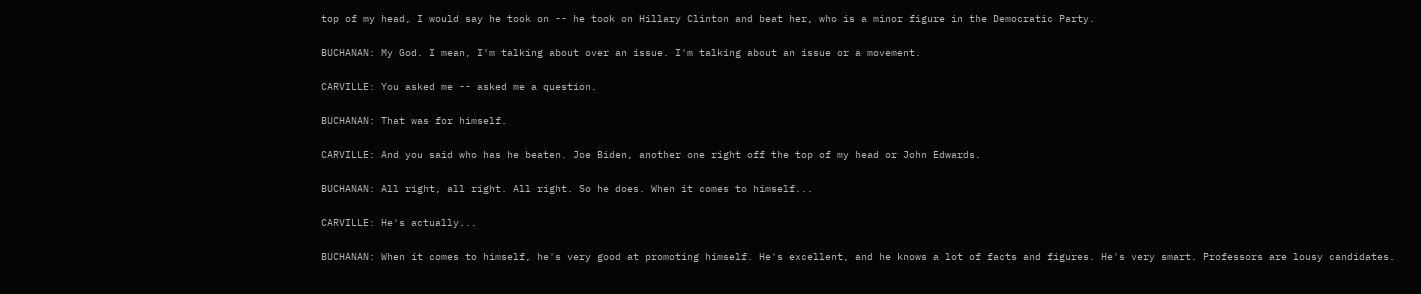top of my head, I would say he took on -- he took on Hillary Clinton and beat her, who is a minor figure in the Democratic Party.

BUCHANAN: My God. I mean, I'm talking about over an issue. I'm talking about an issue or a movement.

CARVILLE: You asked me -- asked me a question.

BUCHANAN: That was for himself.

CARVILLE: And you said who has he beaten. Joe Biden, another one right off the top of my head or John Edwards.

BUCHANAN: All right, all right. All right. So he does. When it comes to himself...

CARVILLE: He's actually...

BUCHANAN: When it comes to himself, he's very good at promoting himself. He's excellent, and he knows a lot of facts and figures. He's very smart. Professors are lousy candidates.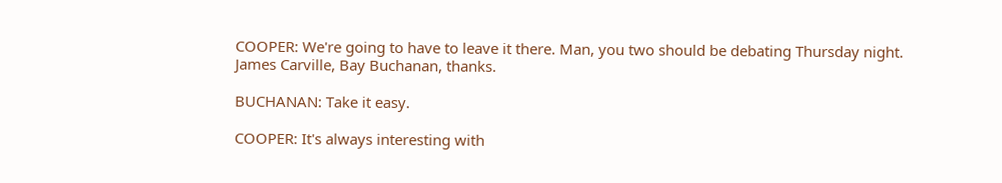COOPER: We're going to have to leave it there. Man, you two should be debating Thursday night. James Carville, Bay Buchanan, thanks.

BUCHANAN: Take it easy.

COOPER: It's always interesting with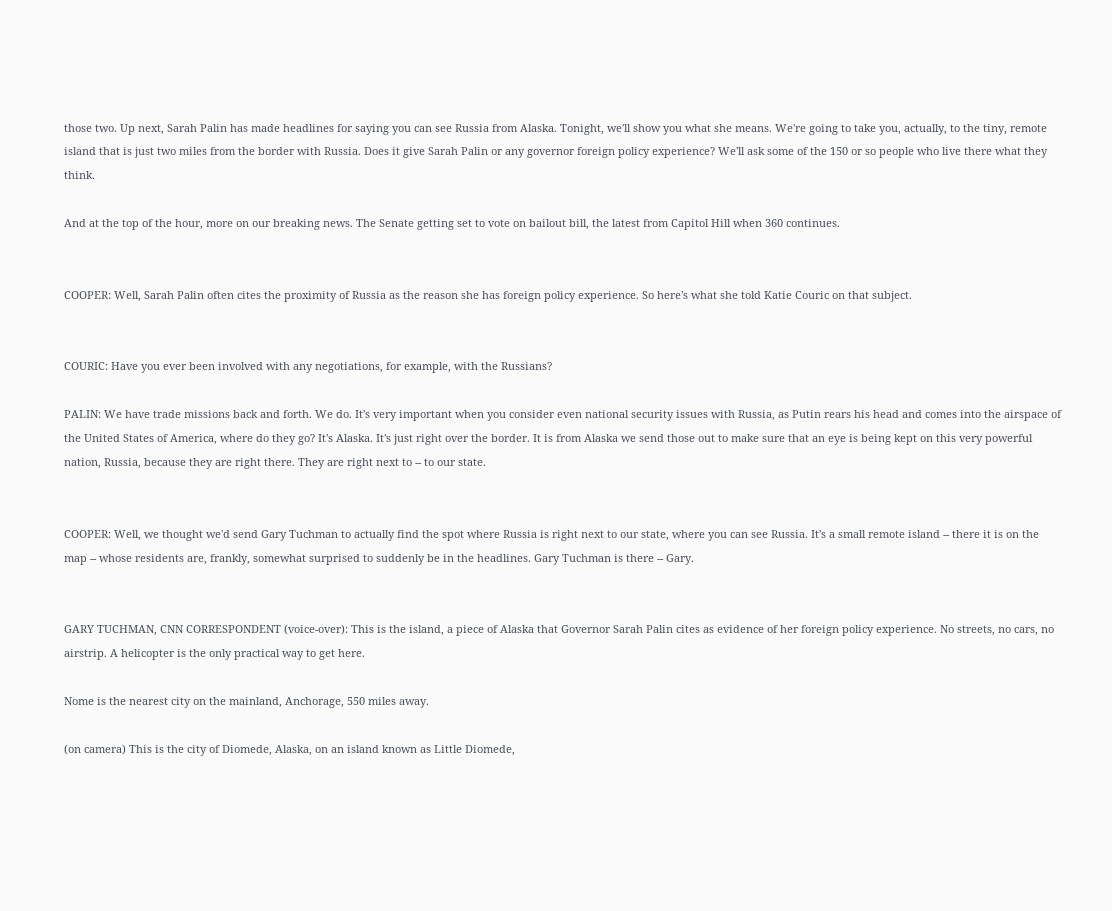those two. Up next, Sarah Palin has made headlines for saying you can see Russia from Alaska. Tonight, we'll show you what she means. We're going to take you, actually, to the tiny, remote island that is just two miles from the border with Russia. Does it give Sarah Palin or any governor foreign policy experience? We'll ask some of the 150 or so people who live there what they think.

And at the top of the hour, more on our breaking news. The Senate getting set to vote on bailout bill, the latest from Capitol Hill when 360 continues.


COOPER: Well, Sarah Palin often cites the proximity of Russia as the reason she has foreign policy experience. So here's what she told Katie Couric on that subject.


COURIC: Have you ever been involved with any negotiations, for example, with the Russians?

PALIN: We have trade missions back and forth. We do. It's very important when you consider even national security issues with Russia, as Putin rears his head and comes into the airspace of the United States of America, where do they go? It's Alaska. It's just right over the border. It is from Alaska we send those out to make sure that an eye is being kept on this very powerful nation, Russia, because they are right there. They are right next to -- to our state.


COOPER: Well, we thought we'd send Gary Tuchman to actually find the spot where Russia is right next to our state, where you can see Russia. It's a small remote island -- there it is on the map -- whose residents are, frankly, somewhat surprised to suddenly be in the headlines. Gary Tuchman is there -- Gary.


GARY TUCHMAN, CNN CORRESPONDENT (voice-over): This is the island, a piece of Alaska that Governor Sarah Palin cites as evidence of her foreign policy experience. No streets, no cars, no airstrip. A helicopter is the only practical way to get here.

Nome is the nearest city on the mainland, Anchorage, 550 miles away.

(on camera) This is the city of Diomede, Alaska, on an island known as Little Diomede,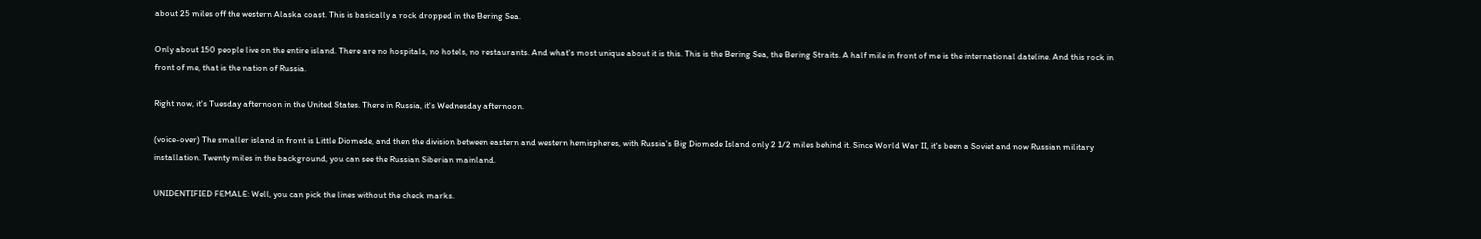about 25 miles off the western Alaska coast. This is basically a rock dropped in the Bering Sea.

Only about 150 people live on the entire island. There are no hospitals, no hotels, no restaurants. And what's most unique about it is this. This is the Bering Sea, the Bering Straits. A half mile in front of me is the international dateline. And this rock in front of me, that is the nation of Russia.

Right now, it's Tuesday afternoon in the United States. There in Russia, it's Wednesday afternoon.

(voice-over) The smaller island in front is Little Diomede, and then the division between eastern and western hemispheres, with Russia's Big Diomede Island only 2 1/2 miles behind it. Since World War II, it's been a Soviet and now Russian military installation. Twenty miles in the background, you can see the Russian Siberian mainland.

UNIDENTIFIED FEMALE: Well, you can pick the lines without the check marks.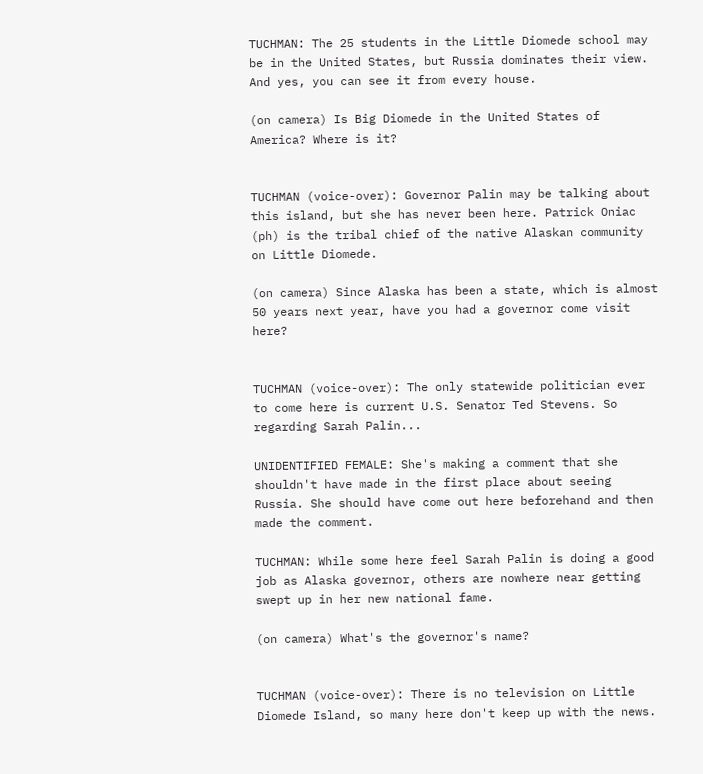TUCHMAN: The 25 students in the Little Diomede school may be in the United States, but Russia dominates their view. And yes, you can see it from every house.

(on camera) Is Big Diomede in the United States of America? Where is it?


TUCHMAN (voice-over): Governor Palin may be talking about this island, but she has never been here. Patrick Oniac (ph) is the tribal chief of the native Alaskan community on Little Diomede.

(on camera) Since Alaska has been a state, which is almost 50 years next year, have you had a governor come visit here?


TUCHMAN (voice-over): The only statewide politician ever to come here is current U.S. Senator Ted Stevens. So regarding Sarah Palin...

UNIDENTIFIED FEMALE: She's making a comment that she shouldn't have made in the first place about seeing Russia. She should have come out here beforehand and then made the comment.

TUCHMAN: While some here feel Sarah Palin is doing a good job as Alaska governor, others are nowhere near getting swept up in her new national fame.

(on camera) What's the governor's name?


TUCHMAN (voice-over): There is no television on Little Diomede Island, so many here don't keep up with the news.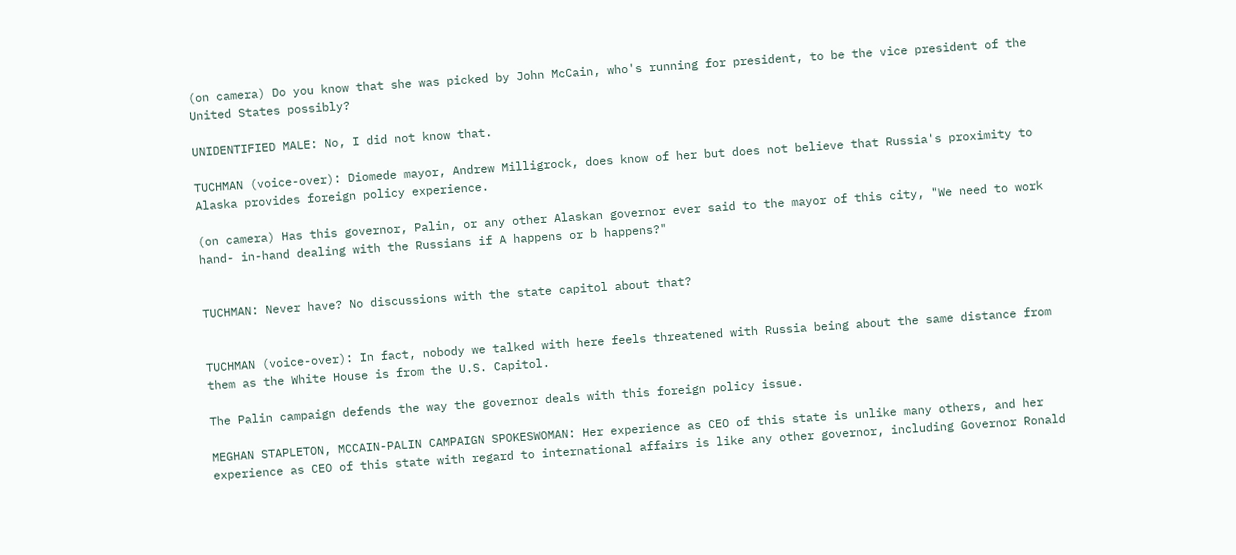(on camera) Do you know that she was picked by John McCain, who's running for president, to be the vice president of the United States possibly?

UNIDENTIFIED MALE: No, I did not know that.

TUCHMAN (voice-over): Diomede mayor, Andrew Milligrock, does know of her but does not believe that Russia's proximity to Alaska provides foreign policy experience.

(on camera) Has this governor, Palin, or any other Alaskan governor ever said to the mayor of this city, "We need to work hand- in-hand dealing with the Russians if A happens or b happens?"


TUCHMAN: Never have? No discussions with the state capitol about that?


TUCHMAN (voice-over): In fact, nobody we talked with here feels threatened with Russia being about the same distance from them as the White House is from the U.S. Capitol.

The Palin campaign defends the way the governor deals with this foreign policy issue.

MEGHAN STAPLETON, MCCAIN-PALIN CAMPAIGN SPOKESWOMAN: Her experience as CEO of this state is unlike many others, and her experience as CEO of this state with regard to international affairs is like any other governor, including Governor Ronald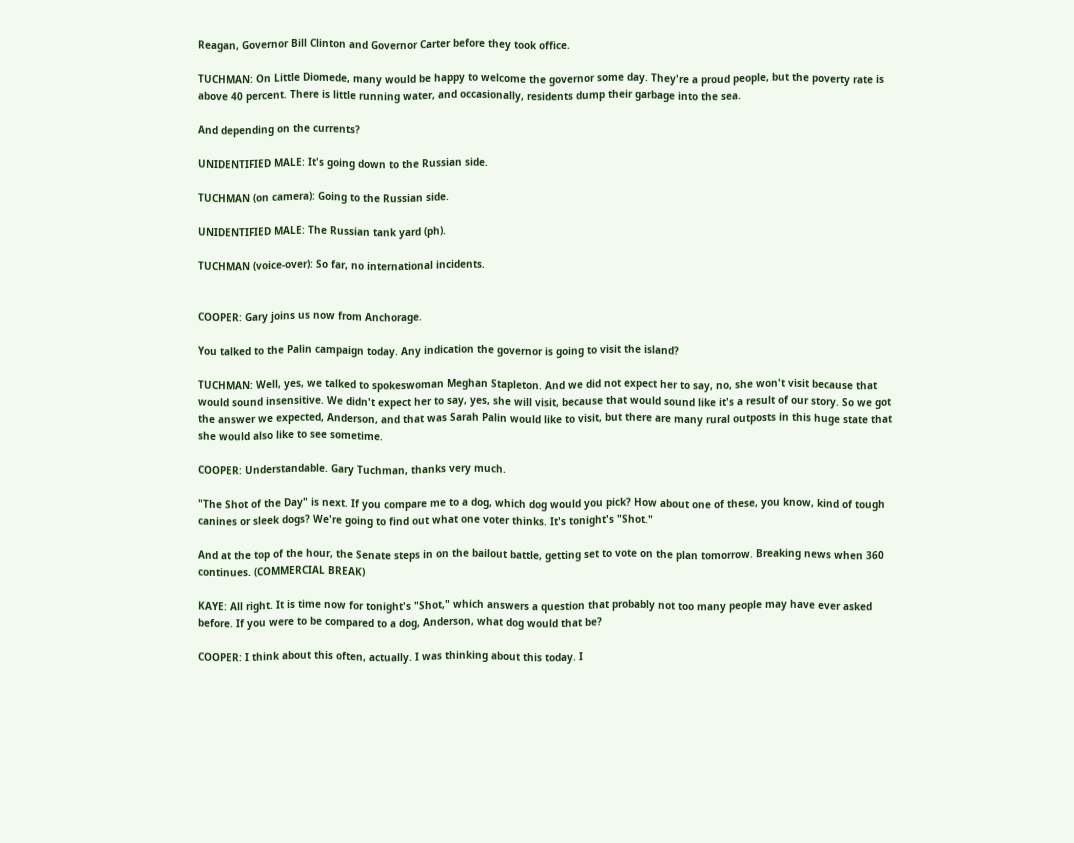Reagan, Governor Bill Clinton and Governor Carter before they took office.

TUCHMAN: On Little Diomede, many would be happy to welcome the governor some day. They're a proud people, but the poverty rate is above 40 percent. There is little running water, and occasionally, residents dump their garbage into the sea.

And depending on the currents?

UNIDENTIFIED MALE: It's going down to the Russian side.

TUCHMAN (on camera): Going to the Russian side.

UNIDENTIFIED MALE: The Russian tank yard (ph).

TUCHMAN (voice-over): So far, no international incidents.


COOPER: Gary joins us now from Anchorage.

You talked to the Palin campaign today. Any indication the governor is going to visit the island?

TUCHMAN: Well, yes, we talked to spokeswoman Meghan Stapleton. And we did not expect her to say, no, she won't visit because that would sound insensitive. We didn't expect her to say, yes, she will visit, because that would sound like it's a result of our story. So we got the answer we expected, Anderson, and that was Sarah Palin would like to visit, but there are many rural outposts in this huge state that she would also like to see sometime.

COOPER: Understandable. Gary Tuchman, thanks very much.

"The Shot of the Day" is next. If you compare me to a dog, which dog would you pick? How about one of these, you know, kind of tough canines or sleek dogs? We're going to find out what one voter thinks. It's tonight's "Shot."

And at the top of the hour, the Senate steps in on the bailout battle, getting set to vote on the plan tomorrow. Breaking news when 360 continues. (COMMERCIAL BREAK)

KAYE: All right. It is time now for tonight's "Shot," which answers a question that probably not too many people may have ever asked before. If you were to be compared to a dog, Anderson, what dog would that be?

COOPER: I think about this often, actually. I was thinking about this today. I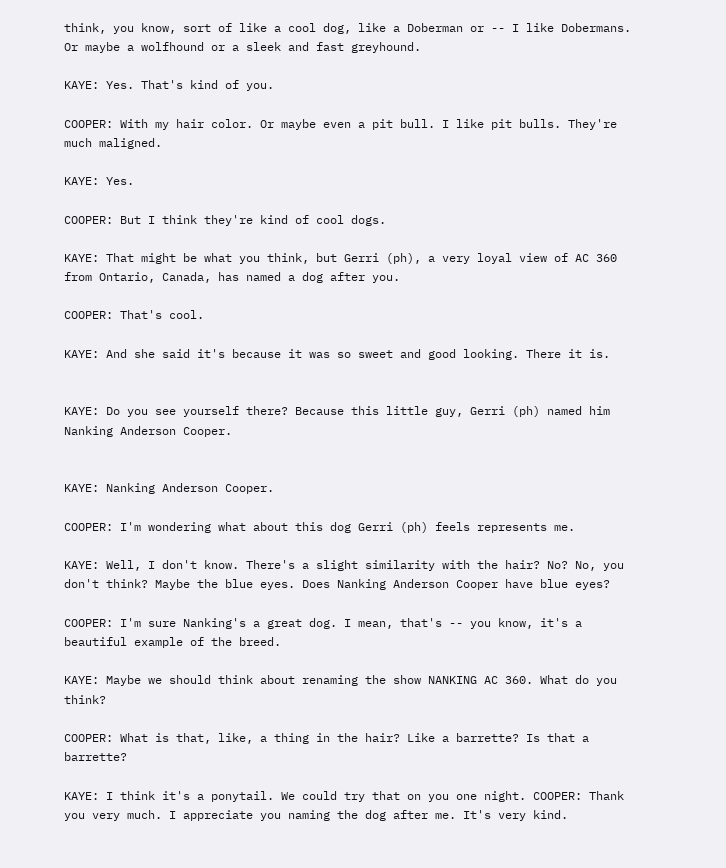think, you know, sort of like a cool dog, like a Doberman or -- I like Dobermans. Or maybe a wolfhound or a sleek and fast greyhound.

KAYE: Yes. That's kind of you.

COOPER: With my hair color. Or maybe even a pit bull. I like pit bulls. They're much maligned.

KAYE: Yes.

COOPER: But I think they're kind of cool dogs.

KAYE: That might be what you think, but Gerri (ph), a very loyal view of AC 360 from Ontario, Canada, has named a dog after you.

COOPER: That's cool.

KAYE: And she said it's because it was so sweet and good looking. There it is.


KAYE: Do you see yourself there? Because this little guy, Gerri (ph) named him Nanking Anderson Cooper.


KAYE: Nanking Anderson Cooper.

COOPER: I'm wondering what about this dog Gerri (ph) feels represents me.

KAYE: Well, I don't know. There's a slight similarity with the hair? No? No, you don't think? Maybe the blue eyes. Does Nanking Anderson Cooper have blue eyes?

COOPER: I'm sure Nanking's a great dog. I mean, that's -- you know, it's a beautiful example of the breed.

KAYE: Maybe we should think about renaming the show NANKING AC 360. What do you think?

COOPER: What is that, like, a thing in the hair? Like a barrette? Is that a barrette?

KAYE: I think it's a ponytail. We could try that on you one night. COOPER: Thank you very much. I appreciate you naming the dog after me. It's very kind.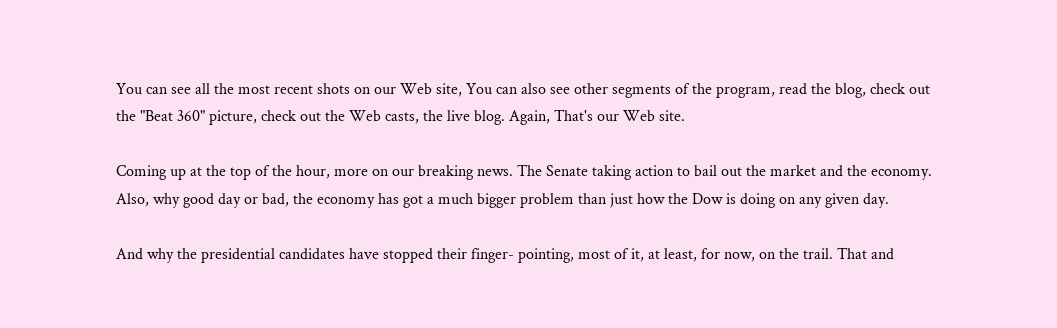You can see all the most recent shots on our Web site, You can also see other segments of the program, read the blog, check out the "Beat 360" picture, check out the Web casts, the live blog. Again, That's our Web site.

Coming up at the top of the hour, more on our breaking news. The Senate taking action to bail out the market and the economy. Also, why good day or bad, the economy has got a much bigger problem than just how the Dow is doing on any given day.

And why the presidential candidates have stopped their finger- pointing, most of it, at least, for now, on the trail. That and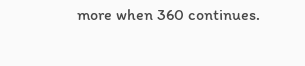more when 360 continues.